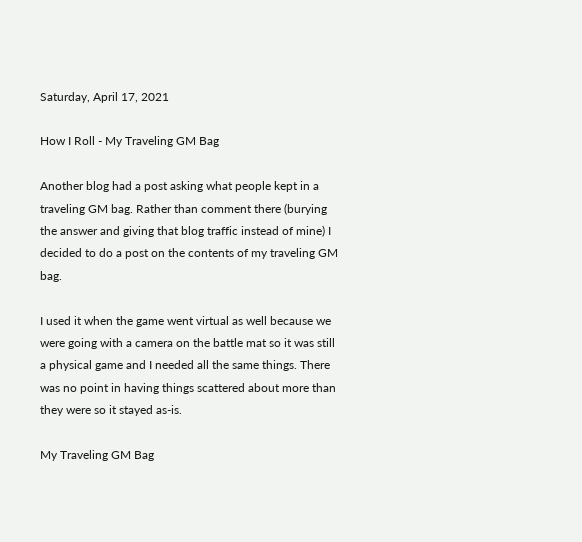Saturday, April 17, 2021

How I Roll - My Traveling GM Bag

Another blog had a post asking what people kept in a traveling GM bag. Rather than comment there (burying the answer and giving that blog traffic instead of mine) I decided to do a post on the contents of my traveling GM bag.

I used it when the game went virtual as well because we were going with a camera on the battle mat so it was still a physical game and I needed all the same things. There was no point in having things scattered about more than they were so it stayed as-is.

My Traveling GM Bag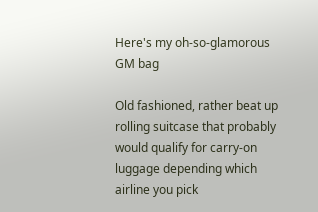Here's my oh-so-glamorous GM bag

Old fashioned, rather beat up rolling suitcase that probably would qualify for carry-on luggage depending which airline you pick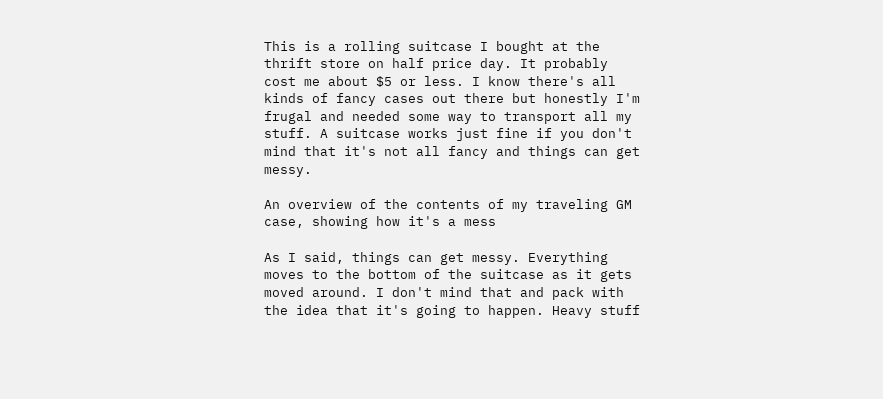This is a rolling suitcase I bought at the thrift store on half price day. It probably cost me about $5 or less. I know there's all kinds of fancy cases out there but honestly I'm frugal and needed some way to transport all my stuff. A suitcase works just fine if you don't mind that it's not all fancy and things can get messy.

An overview of the contents of my traveling GM case, showing how it's a mess

As I said, things can get messy. Everything moves to the bottom of the suitcase as it gets moved around. I don't mind that and pack with the idea that it's going to happen. Heavy stuff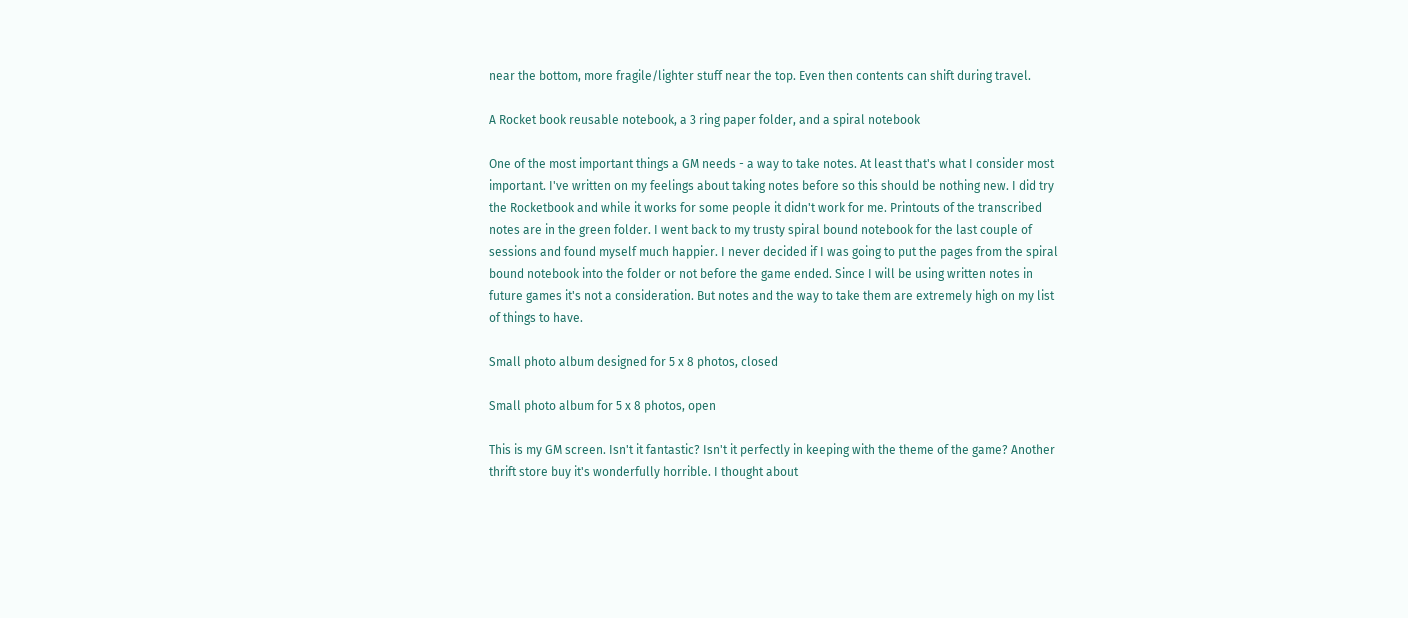near the bottom, more fragile/lighter stuff near the top. Even then contents can shift during travel.

A Rocket book reusable notebook, a 3 ring paper folder, and a spiral notebook

One of the most important things a GM needs - a way to take notes. At least that's what I consider most important. I've written on my feelings about taking notes before so this should be nothing new. I did try the Rocketbook and while it works for some people it didn't work for me. Printouts of the transcribed notes are in the green folder. I went back to my trusty spiral bound notebook for the last couple of sessions and found myself much happier. I never decided if I was going to put the pages from the spiral bound notebook into the folder or not before the game ended. Since I will be using written notes in future games it's not a consideration. But notes and the way to take them are extremely high on my list of things to have.

Small photo album designed for 5 x 8 photos, closed

Small photo album for 5 x 8 photos, open

This is my GM screen. Isn't it fantastic? Isn't it perfectly in keeping with the theme of the game? Another thrift store buy it's wonderfully horrible. I thought about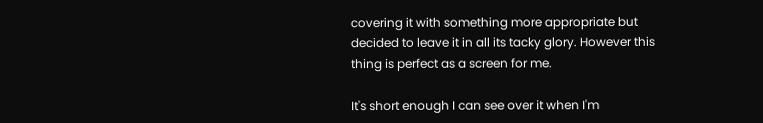covering it with something more appropriate but decided to leave it in all its tacky glory. However this thing is perfect as a screen for me.

It's short enough I can see over it when I'm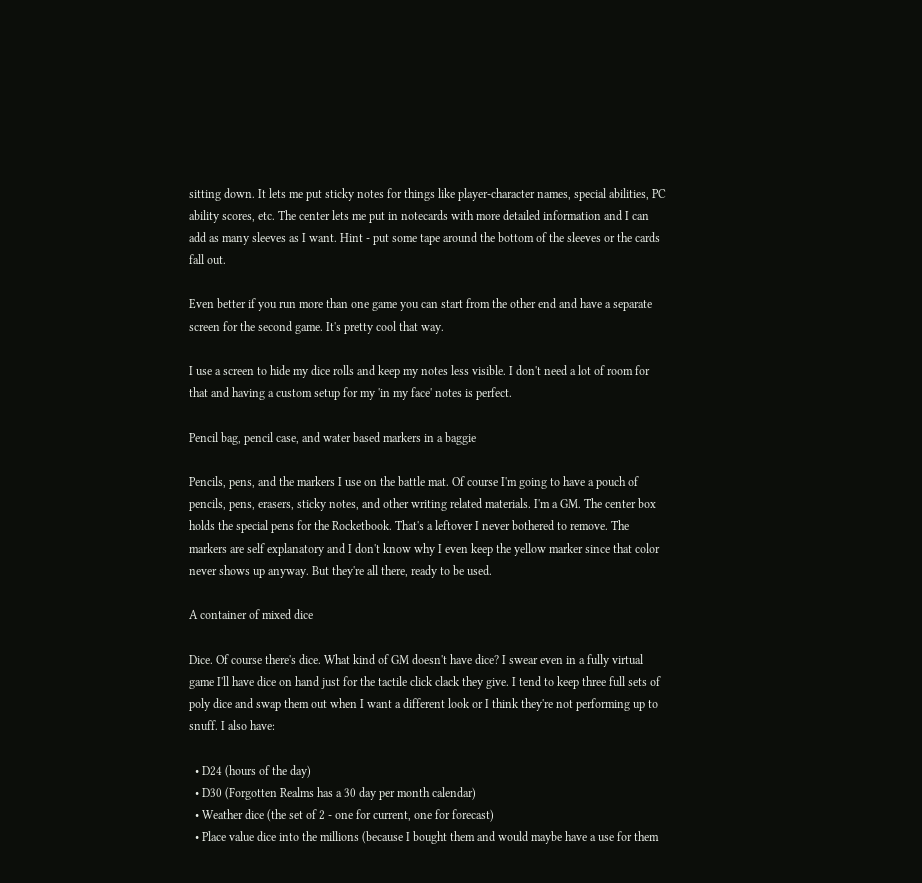sitting down. It lets me put sticky notes for things like player-character names, special abilities, PC ability scores, etc. The center lets me put in notecards with more detailed information and I can add as many sleeves as I want. Hint - put some tape around the bottom of the sleeves or the cards fall out.

Even better if you run more than one game you can start from the other end and have a separate screen for the second game. It's pretty cool that way.

I use a screen to hide my dice rolls and keep my notes less visible. I don't need a lot of room for that and having a custom setup for my 'in my face' notes is perfect.

Pencil bag, pencil case, and water based markers in a baggie

Pencils, pens, and the markers I use on the battle mat. Of course I'm going to have a pouch of pencils, pens, erasers, sticky notes, and other writing related materials. I'm a GM. The center box holds the special pens for the Rocketbook. That's a leftover I never bothered to remove. The markers are self explanatory and I don't know why I even keep the yellow marker since that color never shows up anyway. But they're all there, ready to be used.

A container of mixed dice

Dice. Of course there's dice. What kind of GM doesn't have dice? I swear even in a fully virtual game I'll have dice on hand just for the tactile click clack they give. I tend to keep three full sets of poly dice and swap them out when I want a different look or I think they're not performing up to snuff. I also have:

  • D24 (hours of the day)
  • D30 (Forgotten Realms has a 30 day per month calendar)
  • Weather dice (the set of 2 - one for current, one for forecast)
  • Place value dice into the millions (because I bought them and would maybe have a use for them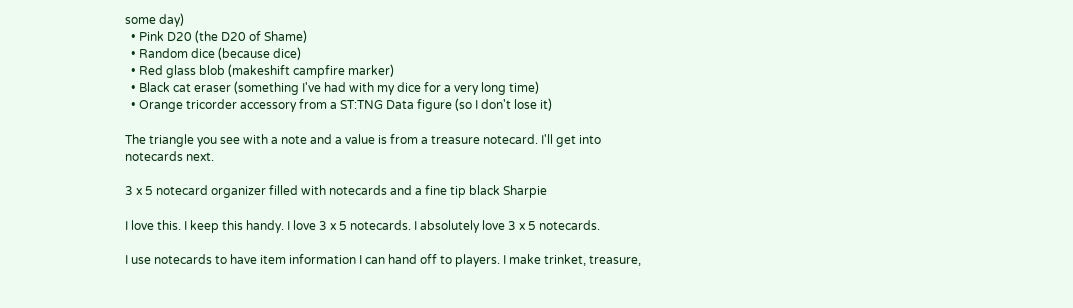some day)
  • Pink D20 (the D20 of Shame)
  • Random dice (because dice)
  • Red glass blob (makeshift campfire marker)
  • Black cat eraser (something I've had with my dice for a very long time)
  • Orange tricorder accessory from a ST:TNG Data figure (so I don't lose it)

The triangle you see with a note and a value is from a treasure notecard. I'll get into notecards next.

3 x 5 notecard organizer filled with notecards and a fine tip black Sharpie

I love this. I keep this handy. I love 3 x 5 notecards. I absolutely love 3 x 5 notecards.

I use notecards to have item information I can hand off to players. I make trinket, treasure,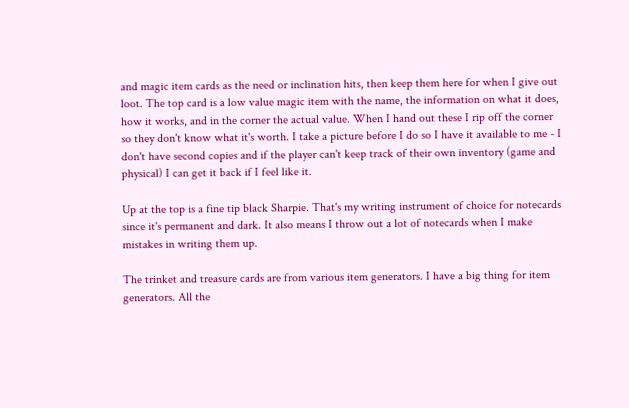and magic item cards as the need or inclination hits, then keep them here for when I give out loot. The top card is a low value magic item with the name, the information on what it does, how it works, and in the corner the actual value. When I hand out these I rip off the corner so they don't know what it's worth. I take a picture before I do so I have it available to me - I don't have second copies and if the player can't keep track of their own inventory (game and physical) I can get it back if I feel like it.

Up at the top is a fine tip black Sharpie. That's my writing instrument of choice for notecards since it's permanent and dark. It also means I throw out a lot of notecards when I make mistakes in writing them up.

The trinket and treasure cards are from various item generators. I have a big thing for item generators. All the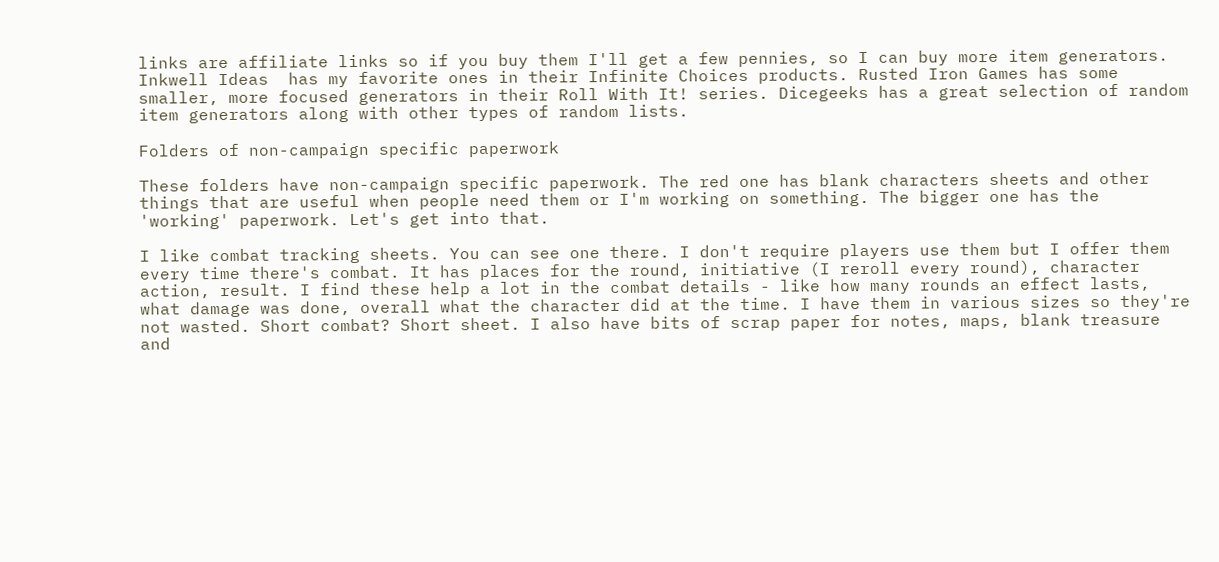links are affiliate links so if you buy them I'll get a few pennies, so I can buy more item generators. Inkwell Ideas  has my favorite ones in their Infinite Choices products. Rusted Iron Games has some smaller, more focused generators in their Roll With It! series. Dicegeeks has a great selection of random item generators along with other types of random lists.

Folders of non-campaign specific paperwork

These folders have non-campaign specific paperwork. The red one has blank characters sheets and other things that are useful when people need them or I'm working on something. The bigger one has the 'working' paperwork. Let's get into that.

I like combat tracking sheets. You can see one there. I don't require players use them but I offer them every time there's combat. It has places for the round, initiative (I reroll every round), character action, result. I find these help a lot in the combat details - like how many rounds an effect lasts, what damage was done, overall what the character did at the time. I have them in various sizes so they're not wasted. Short combat? Short sheet. I also have bits of scrap paper for notes, maps, blank treasure and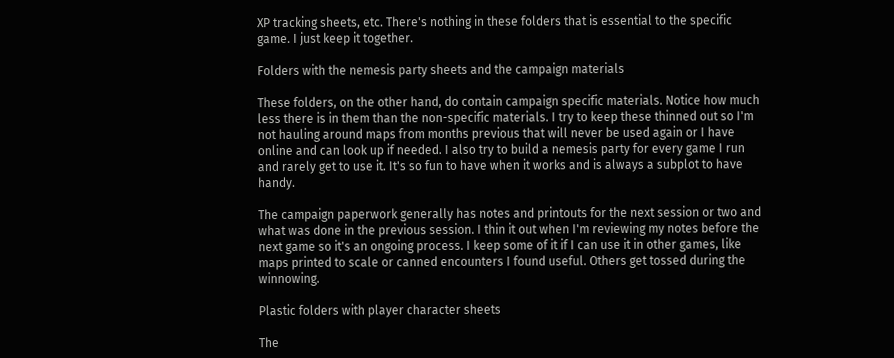XP tracking sheets, etc. There's nothing in these folders that is essential to the specific game. I just keep it together.

Folders with the nemesis party sheets and the campaign materials

These folders, on the other hand, do contain campaign specific materials. Notice how much less there is in them than the non-specific materials. I try to keep these thinned out so I'm not hauling around maps from months previous that will never be used again or I have online and can look up if needed. I also try to build a nemesis party for every game I run and rarely get to use it. It's so fun to have when it works and is always a subplot to have handy.

The campaign paperwork generally has notes and printouts for the next session or two and what was done in the previous session. I thin it out when I'm reviewing my notes before the next game so it's an ongoing process. I keep some of it if I can use it in other games, like maps printed to scale or canned encounters I found useful. Others get tossed during the winnowing.

Plastic folders with player character sheets

The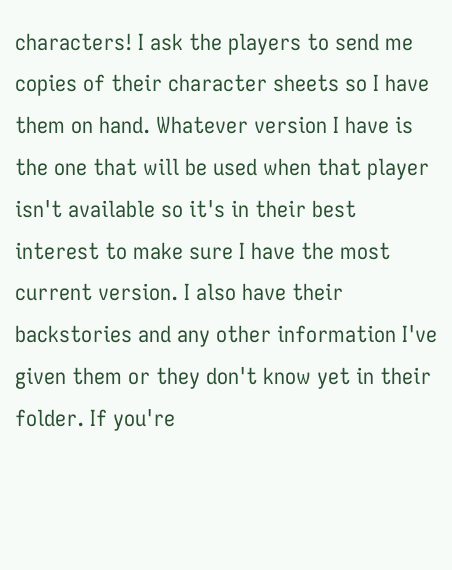characters! I ask the players to send me copies of their character sheets so I have them on hand. Whatever version I have is the one that will be used when that player isn't available so it's in their best interest to make sure I have the most current version. I also have their backstories and any other information I've given them or they don't know yet in their folder. If you're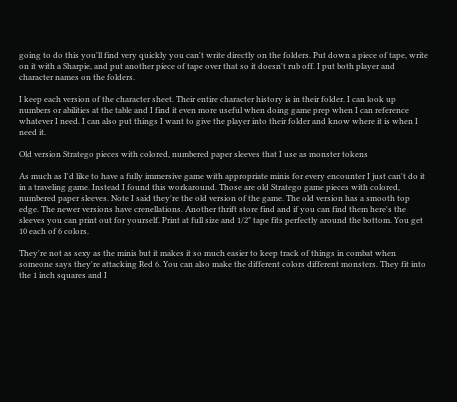going to do this you'll find very quickly you can't write directly on the folders. Put down a piece of tape, write on it with a Sharpie, and put another piece of tape over that so it doesn't rub off. I put both player and character names on the folders.

I keep each version of the character sheet. Their entire character history is in their folder. I can look up numbers or abilities at the table and I find it even more useful when doing game prep when I can reference whatever I need. I can also put things I want to give the player into their folder and know where it is when I need it.

Old version Stratego pieces with colored, numbered paper sleeves that I use as monster tokens

As much as I'd like to have a fully immersive game with appropriate minis for every encounter I just can't do it in a traveling game. Instead I found this workaround. Those are old Stratego game pieces with colored, numbered paper sleeves. Note I said they're the old version of the game. The old version has a smooth top edge. The newer versions have crenellations. Another thrift store find and if you can find them here's the sleeves you can print out for yourself. Print at full size and 1/2" tape fits perfectly around the bottom. You get 10 each of 6 colors.

They're not as sexy as the minis but it makes it so much easier to keep track of things in combat when someone says they're attacking Red 6. You can also make the different colors different monsters. They fit into the 1 inch squares and I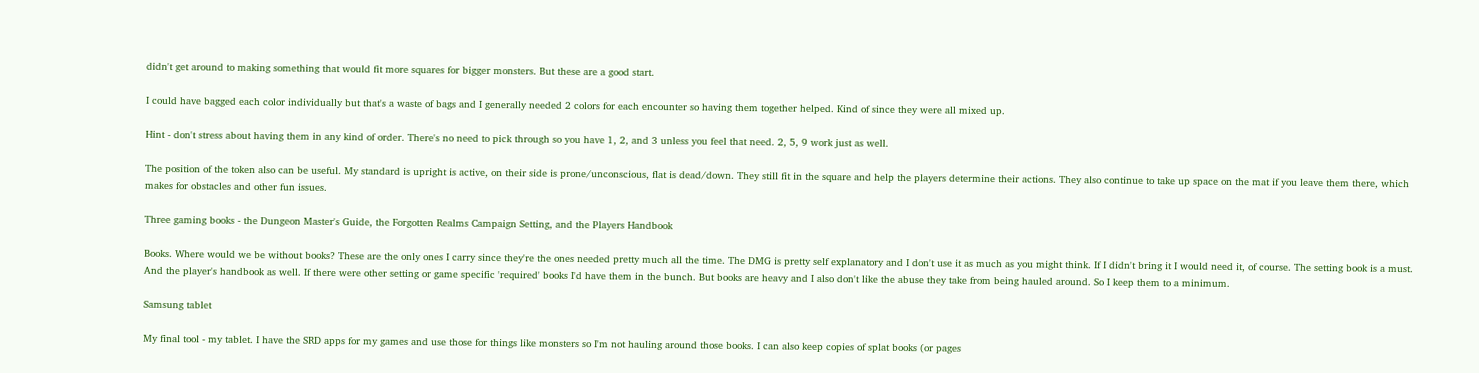didn't get around to making something that would fit more squares for bigger monsters. But these are a good start.

I could have bagged each color individually but that's a waste of bags and I generally needed 2 colors for each encounter so having them together helped. Kind of since they were all mixed up.

Hint - don't stress about having them in any kind of order. There's no need to pick through so you have 1, 2, and 3 unless you feel that need. 2, 5, 9 work just as well.

The position of the token also can be useful. My standard is upright is active, on their side is prone/unconscious, flat is dead/down. They still fit in the square and help the players determine their actions. They also continue to take up space on the mat if you leave them there, which makes for obstacles and other fun issues.

Three gaming books - the Dungeon Master's Guide, the Forgotten Realms Campaign Setting, and the Players Handbook

Books. Where would we be without books? These are the only ones I carry since they're the ones needed pretty much all the time. The DMG is pretty self explanatory and I don't use it as much as you might think. If I didn't bring it I would need it, of course. The setting book is a must. And the player's handbook as well. If there were other setting or game specific 'required' books I'd have them in the bunch. But books are heavy and I also don't like the abuse they take from being hauled around. So I keep them to a minimum.

Samsung tablet

My final tool - my tablet. I have the SRD apps for my games and use those for things like monsters so I'm not hauling around those books. I can also keep copies of splat books (or pages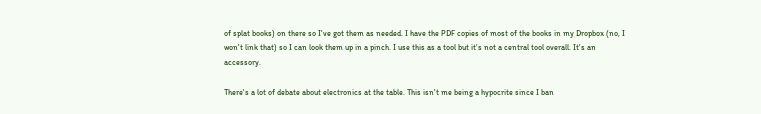of splat books) on there so I've got them as needed. I have the PDF copies of most of the books in my Dropbox (no, I won't link that) so I can look them up in a pinch. I use this as a tool but it's not a central tool overall. It's an accessory.

There's a lot of debate about electronics at the table. This isn't me being a hypocrite since I ban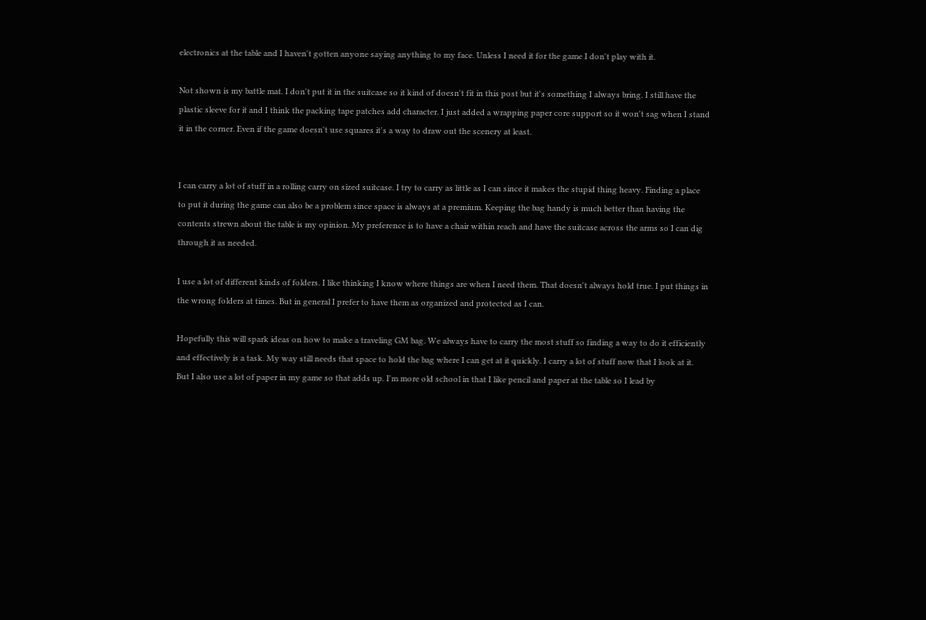electronics at the table and I haven't gotten anyone saying anything to my face. Unless I need it for the game I don't play with it.

Not shown is my battle mat. I don't put it in the suitcase so it kind of doesn't fit in this post but it's something I always bring. I still have the plastic sleeve for it and I think the packing tape patches add character. I just added a wrapping paper core support so it won't sag when I stand it in the corner. Even if the game doesn't use squares it's a way to draw out the scenery at least.


I can carry a lot of stuff in a rolling carry on sized suitcase. I try to carry as little as I can since it makes the stupid thing heavy. Finding a place to put it during the game can also be a problem since space is always at a premium. Keeping the bag handy is much better than having the contents strewn about the table is my opinion. My preference is to have a chair within reach and have the suitcase across the arms so I can dig through it as needed.

I use a lot of different kinds of folders. I like thinking I know where things are when I need them. That doesn't always hold true. I put things in the wrong folders at times. But in general I prefer to have them as organized and protected as I can.

Hopefully this will spark ideas on how to make a traveling GM bag. We always have to carry the most stuff so finding a way to do it efficiently and effectively is a task. My way still needs that space to hold the bag where I can get at it quickly. I carry a lot of stuff now that I look at it. But I also use a lot of paper in my game so that adds up. I'm more old school in that I like pencil and paper at the table so I lead by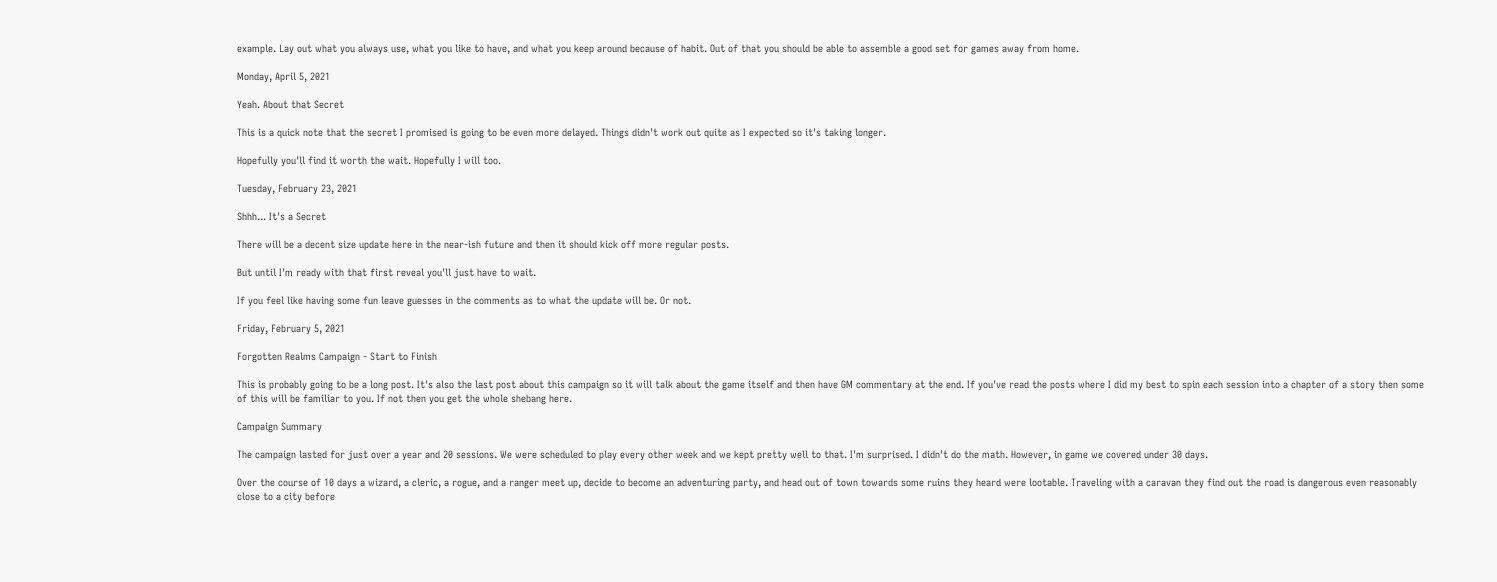example. Lay out what you always use, what you like to have, and what you keep around because of habit. Out of that you should be able to assemble a good set for games away from home.

Monday, April 5, 2021

Yeah. About that Secret

This is a quick note that the secret I promised is going to be even more delayed. Things didn't work out quite as I expected so it's taking longer.

Hopefully you'll find it worth the wait. Hopefully I will too.

Tuesday, February 23, 2021

Shhh... It's a Secret

There will be a decent size update here in the near-ish future and then it should kick off more regular posts.

But until I'm ready with that first reveal you'll just have to wait.

If you feel like having some fun leave guesses in the comments as to what the update will be. Or not.

Friday, February 5, 2021

Forgotten Realms Campaign - Start to Finish

This is probably going to be a long post. It's also the last post about this campaign so it will talk about the game itself and then have GM commentary at the end. If you've read the posts where I did my best to spin each session into a chapter of a story then some of this will be familiar to you. If not then you get the whole shebang here.

Campaign Summary

The campaign lasted for just over a year and 20 sessions. We were scheduled to play every other week and we kept pretty well to that. I'm surprised. I didn't do the math. However, in game we covered under 30 days.

Over the course of 10 days a wizard, a cleric, a rogue, and a ranger meet up, decide to become an adventuring party, and head out of town towards some ruins they heard were lootable. Traveling with a caravan they find out the road is dangerous even reasonably close to a city before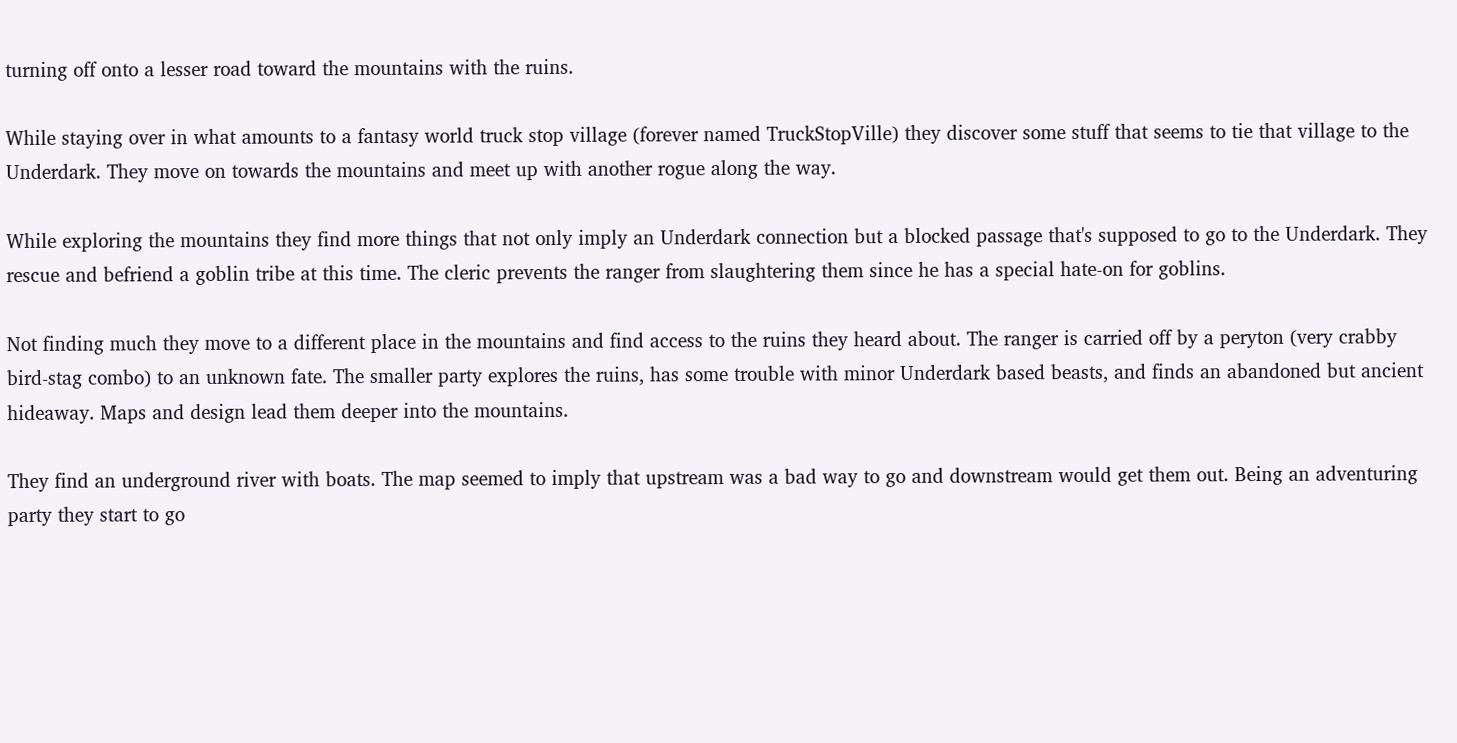turning off onto a lesser road toward the mountains with the ruins.

While staying over in what amounts to a fantasy world truck stop village (forever named TruckStopVille) they discover some stuff that seems to tie that village to the Underdark. They move on towards the mountains and meet up with another rogue along the way.

While exploring the mountains they find more things that not only imply an Underdark connection but a blocked passage that's supposed to go to the Underdark. They rescue and befriend a goblin tribe at this time. The cleric prevents the ranger from slaughtering them since he has a special hate-on for goblins.

Not finding much they move to a different place in the mountains and find access to the ruins they heard about. The ranger is carried off by a peryton (very crabby bird-stag combo) to an unknown fate. The smaller party explores the ruins, has some trouble with minor Underdark based beasts, and finds an abandoned but ancient hideaway. Maps and design lead them deeper into the mountains.

They find an underground river with boats. The map seemed to imply that upstream was a bad way to go and downstream would get them out. Being an adventuring party they start to go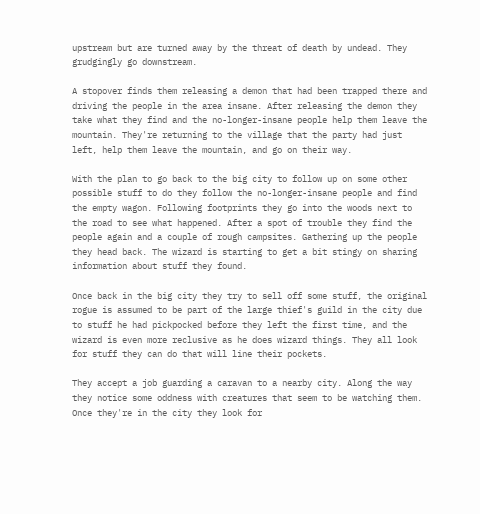upstream but are turned away by the threat of death by undead. They grudgingly go downstream.

A stopover finds them releasing a demon that had been trapped there and driving the people in the area insane. After releasing the demon they take what they find and the no-longer-insane people help them leave the mountain. They're returning to the village that the party had just left, help them leave the mountain, and go on their way.

With the plan to go back to the big city to follow up on some other possible stuff to do they follow the no-longer-insane people and find the empty wagon. Following footprints they go into the woods next to the road to see what happened. After a spot of trouble they find the people again and a couple of rough campsites. Gathering up the people they head back. The wizard is starting to get a bit stingy on sharing information about stuff they found.

Once back in the big city they try to sell off some stuff, the original rogue is assumed to be part of the large thief's guild in the city due to stuff he had pickpocked before they left the first time, and the wizard is even more reclusive as he does wizard things. They all look for stuff they can do that will line their pockets.

They accept a job guarding a caravan to a nearby city. Along the way they notice some oddness with creatures that seem to be watching them. Once they're in the city they look for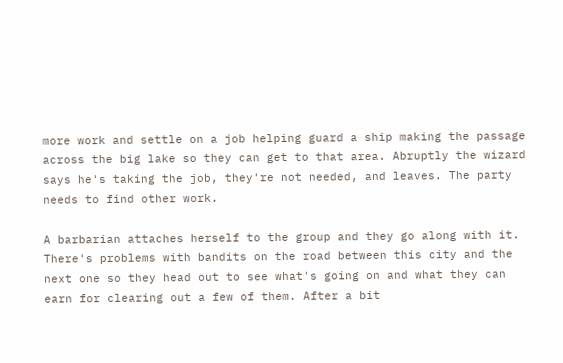more work and settle on a job helping guard a ship making the passage across the big lake so they can get to that area. Abruptly the wizard says he's taking the job, they're not needed, and leaves. The party needs to find other work.

A barbarian attaches herself to the group and they go along with it. There's problems with bandits on the road between this city and the next one so they head out to see what's going on and what they can earn for clearing out a few of them. After a bit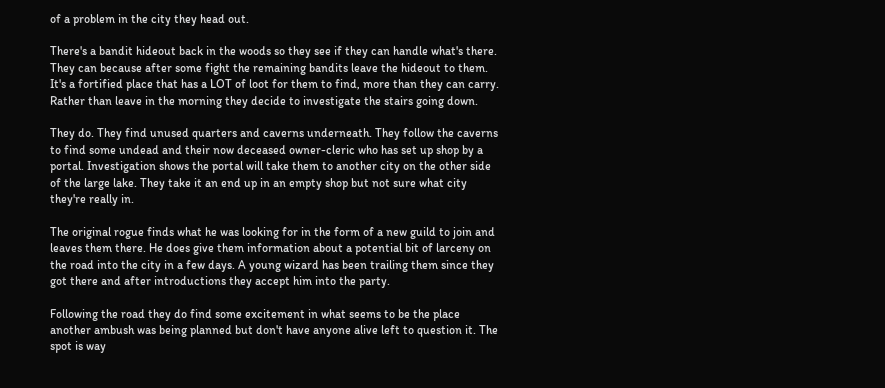of a problem in the city they head out.

There's a bandit hideout back in the woods so they see if they can handle what's there. They can because after some fight the remaining bandits leave the hideout to them. It's a fortified place that has a LOT of loot for them to find, more than they can carry. Rather than leave in the morning they decide to investigate the stairs going down.

They do. They find unused quarters and caverns underneath. They follow the caverns to find some undead and their now deceased owner-cleric who has set up shop by a portal. Investigation shows the portal will take them to another city on the other side of the large lake. They take it an end up in an empty shop but not sure what city they're really in.

The original rogue finds what he was looking for in the form of a new guild to join and leaves them there. He does give them information about a potential bit of larceny on the road into the city in a few days. A young wizard has been trailing them since they got there and after introductions they accept him into the party.

Following the road they do find some excitement in what seems to be the place another ambush was being planned but don't have anyone alive left to question it. The spot is way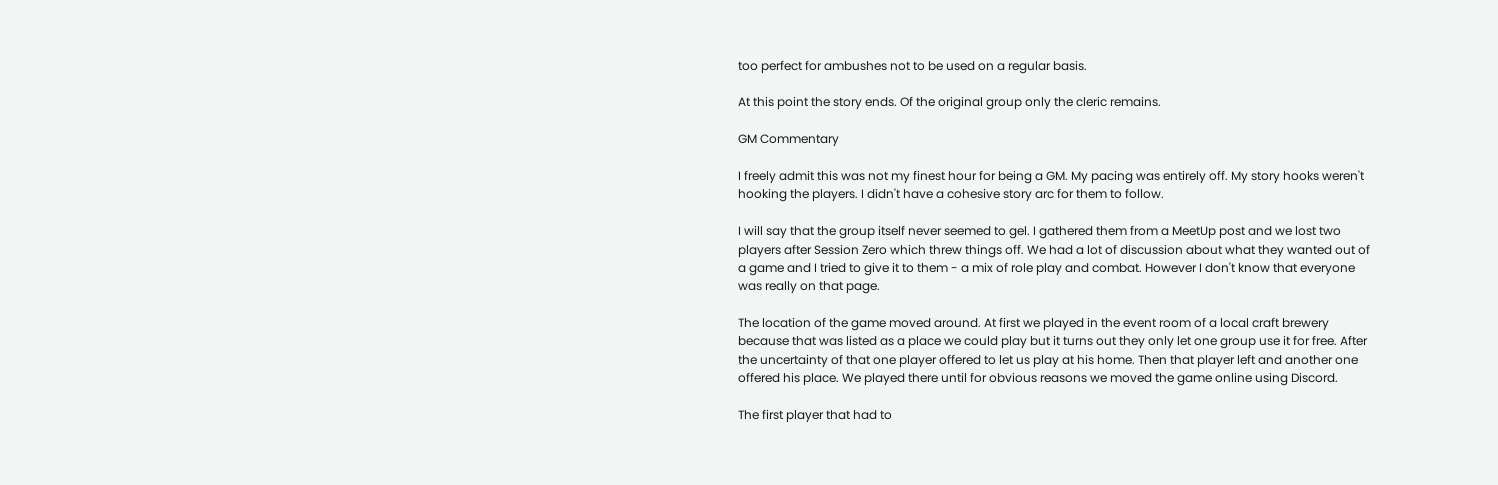too perfect for ambushes not to be used on a regular basis.

At this point the story ends. Of the original group only the cleric remains.

GM Commentary

I freely admit this was not my finest hour for being a GM. My pacing was entirely off. My story hooks weren't hooking the players. I didn't have a cohesive story arc for them to follow.

I will say that the group itself never seemed to gel. I gathered them from a MeetUp post and we lost two players after Session Zero which threw things off. We had a lot of discussion about what they wanted out of a game and I tried to give it to them - a mix of role play and combat. However I don't know that everyone was really on that page.

The location of the game moved around. At first we played in the event room of a local craft brewery because that was listed as a place we could play but it turns out they only let one group use it for free. After the uncertainty of that one player offered to let us play at his home. Then that player left and another one offered his place. We played there until for obvious reasons we moved the game online using Discord.

The first player that had to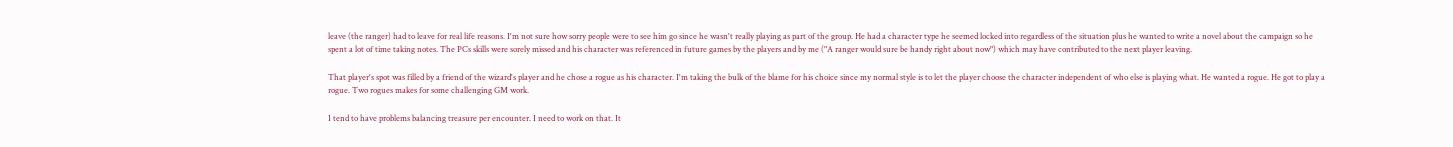leave (the ranger) had to leave for real life reasons. I'm not sure how sorry people were to see him go since he wasn't really playing as part of the group. He had a character type he seemed locked into regardless of the situation plus he wanted to write a novel about the campaign so he spent a lot of time taking notes. The PCs skills were sorely missed and his character was referenced in future games by the players and by me ("A ranger would sure be handy right about now") which may have contributed to the next player leaving.

That player's spot was filled by a friend of the wizard's player and he chose a rogue as his character. I'm taking the bulk of the blame for his choice since my normal style is to let the player choose the character independent of who else is playing what. He wanted a rogue. He got to play a rogue. Two rogues makes for some challenging GM work.

I tend to have problems balancing treasure per encounter. I need to work on that. It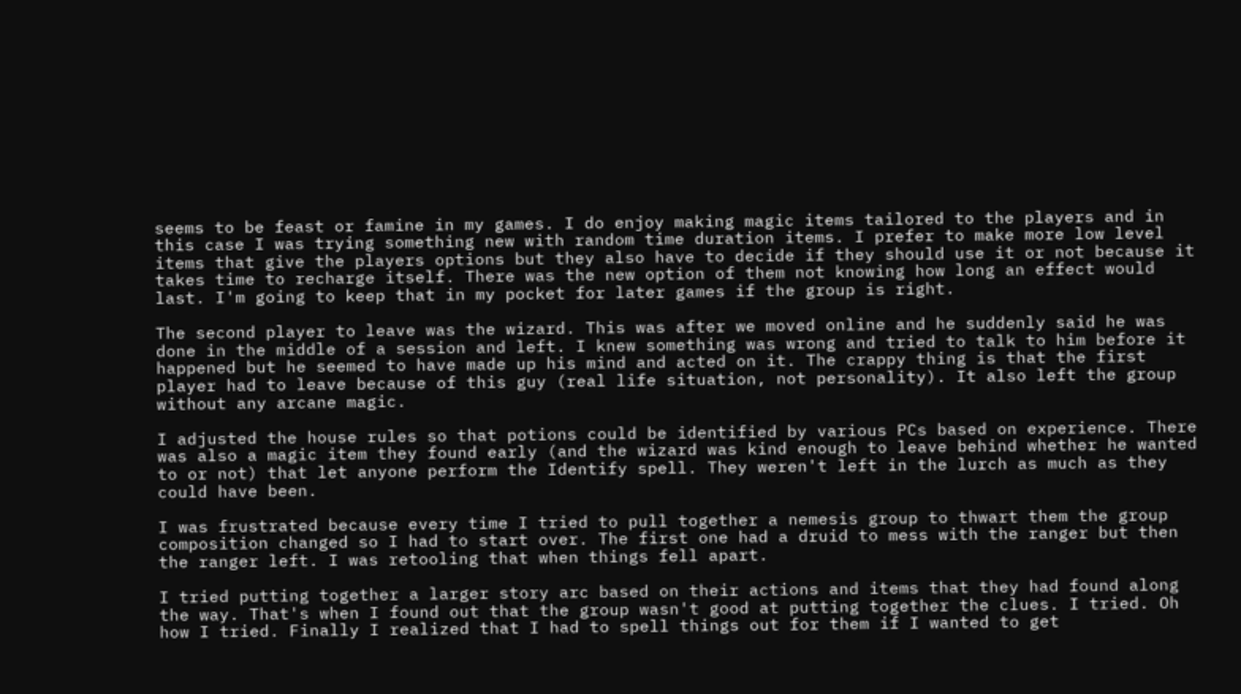seems to be feast or famine in my games. I do enjoy making magic items tailored to the players and in this case I was trying something new with random time duration items. I prefer to make more low level items that give the players options but they also have to decide if they should use it or not because it takes time to recharge itself. There was the new option of them not knowing how long an effect would last. I'm going to keep that in my pocket for later games if the group is right.

The second player to leave was the wizard. This was after we moved online and he suddenly said he was done in the middle of a session and left. I knew something was wrong and tried to talk to him before it happened but he seemed to have made up his mind and acted on it. The crappy thing is that the first player had to leave because of this guy (real life situation, not personality). It also left the group without any arcane magic.

I adjusted the house rules so that potions could be identified by various PCs based on experience. There was also a magic item they found early (and the wizard was kind enough to leave behind whether he wanted to or not) that let anyone perform the Identify spell. They weren't left in the lurch as much as they could have been.

I was frustrated because every time I tried to pull together a nemesis group to thwart them the group composition changed so I had to start over. The first one had a druid to mess with the ranger but then the ranger left. I was retooling that when things fell apart.

I tried putting together a larger story arc based on their actions and items that they had found along the way. That's when I found out that the group wasn't good at putting together the clues. I tried. Oh how I tried. Finally I realized that I had to spell things out for them if I wanted to get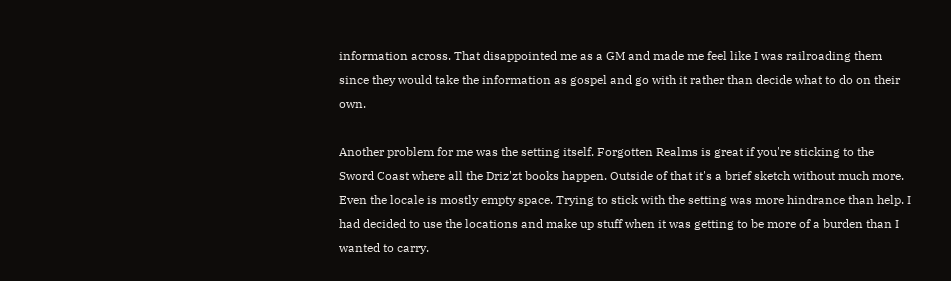information across. That disappointed me as a GM and made me feel like I was railroading them since they would take the information as gospel and go with it rather than decide what to do on their own.

Another problem for me was the setting itself. Forgotten Realms is great if you're sticking to the Sword Coast where all the Driz'zt books happen. Outside of that it's a brief sketch without much more. Even the locale is mostly empty space. Trying to stick with the setting was more hindrance than help. I had decided to use the locations and make up stuff when it was getting to be more of a burden than I wanted to carry.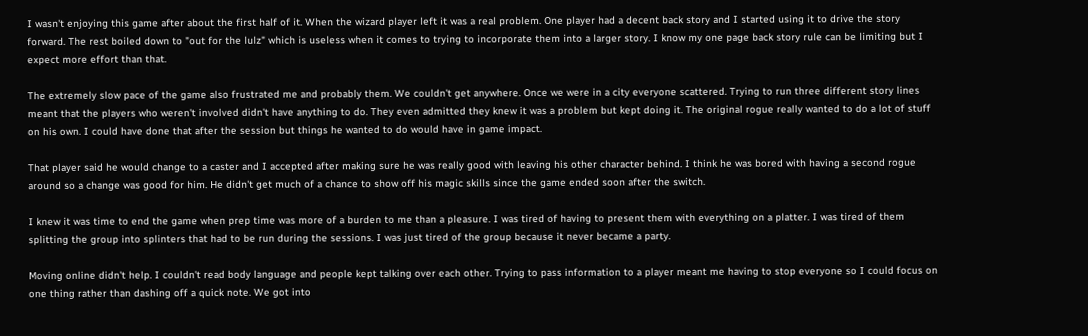I wasn't enjoying this game after about the first half of it. When the wizard player left it was a real problem. One player had a decent back story and I started using it to drive the story forward. The rest boiled down to "out for the lulz" which is useless when it comes to trying to incorporate them into a larger story. I know my one page back story rule can be limiting but I expect more effort than that.

The extremely slow pace of the game also frustrated me and probably them. We couldn't get anywhere. Once we were in a city everyone scattered. Trying to run three different story lines meant that the players who weren't involved didn't have anything to do. They even admitted they knew it was a problem but kept doing it. The original rogue really wanted to do a lot of stuff on his own. I could have done that after the session but things he wanted to do would have in game impact.

That player said he would change to a caster and I accepted after making sure he was really good with leaving his other character behind. I think he was bored with having a second rogue around so a change was good for him. He didn't get much of a chance to show off his magic skills since the game ended soon after the switch.

I knew it was time to end the game when prep time was more of a burden to me than a pleasure. I was tired of having to present them with everything on a platter. I was tired of them splitting the group into splinters that had to be run during the sessions. I was just tired of the group because it never became a party.

Moving online didn't help. I couldn't read body language and people kept talking over each other. Trying to pass information to a player meant me having to stop everyone so I could focus on one thing rather than dashing off a quick note. We got into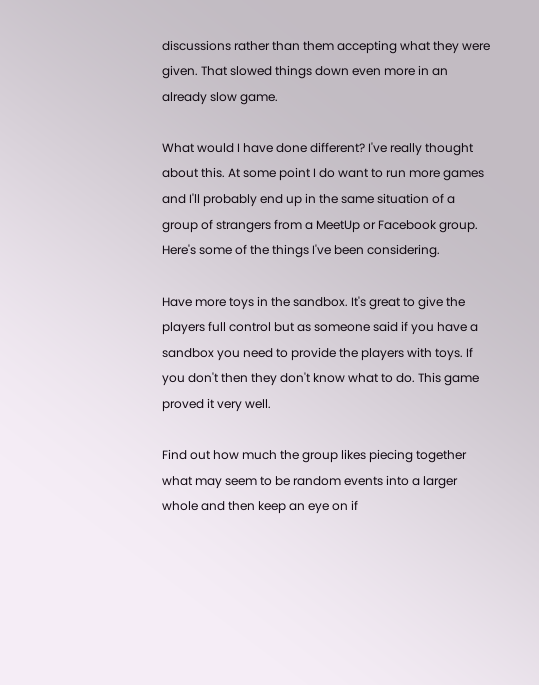discussions rather than them accepting what they were given. That slowed things down even more in an already slow game.

What would I have done different? I've really thought about this. At some point I do want to run more games and I'll probably end up in the same situation of a group of strangers from a MeetUp or Facebook group. Here's some of the things I've been considering.

Have more toys in the sandbox. It's great to give the players full control but as someone said if you have a sandbox you need to provide the players with toys. If you don't then they don't know what to do. This game proved it very well.

Find out how much the group likes piecing together what may seem to be random events into a larger whole and then keep an eye on if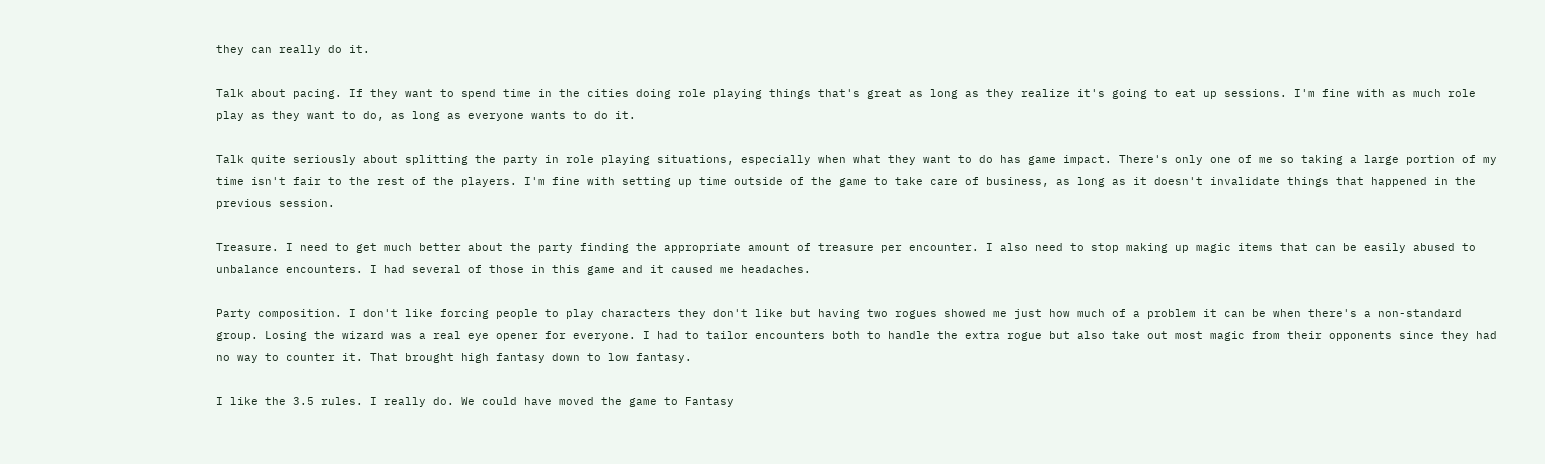they can really do it.

Talk about pacing. If they want to spend time in the cities doing role playing things that's great as long as they realize it's going to eat up sessions. I'm fine with as much role play as they want to do, as long as everyone wants to do it.

Talk quite seriously about splitting the party in role playing situations, especially when what they want to do has game impact. There's only one of me so taking a large portion of my time isn't fair to the rest of the players. I'm fine with setting up time outside of the game to take care of business, as long as it doesn't invalidate things that happened in the previous session.

Treasure. I need to get much better about the party finding the appropriate amount of treasure per encounter. I also need to stop making up magic items that can be easily abused to unbalance encounters. I had several of those in this game and it caused me headaches.

Party composition. I don't like forcing people to play characters they don't like but having two rogues showed me just how much of a problem it can be when there's a non-standard group. Losing the wizard was a real eye opener for everyone. I had to tailor encounters both to handle the extra rogue but also take out most magic from their opponents since they had no way to counter it. That brought high fantasy down to low fantasy.

I like the 3.5 rules. I really do. We could have moved the game to Fantasy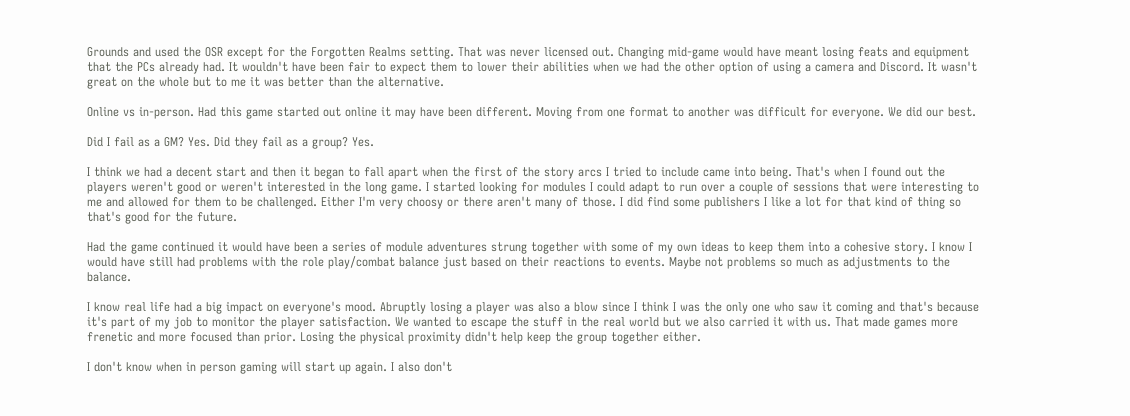Grounds and used the OSR except for the Forgotten Realms setting. That was never licensed out. Changing mid-game would have meant losing feats and equipment that the PCs already had. It wouldn't have been fair to expect them to lower their abilities when we had the other option of using a camera and Discord. It wasn't great on the whole but to me it was better than the alternative.

Online vs in-person. Had this game started out online it may have been different. Moving from one format to another was difficult for everyone. We did our best.

Did I fail as a GM? Yes. Did they fail as a group? Yes.

I think we had a decent start and then it began to fall apart when the first of the story arcs I tried to include came into being. That's when I found out the players weren't good or weren't interested in the long game. I started looking for modules I could adapt to run over a couple of sessions that were interesting to me and allowed for them to be challenged. Either I'm very choosy or there aren't many of those. I did find some publishers I like a lot for that kind of thing so that's good for the future.

Had the game continued it would have been a series of module adventures strung together with some of my own ideas to keep them into a cohesive story. I know I would have still had problems with the role play/combat balance just based on their reactions to events. Maybe not problems so much as adjustments to the balance.

I know real life had a big impact on everyone's mood. Abruptly losing a player was also a blow since I think I was the only one who saw it coming and that's because it's part of my job to monitor the player satisfaction. We wanted to escape the stuff in the real world but we also carried it with us. That made games more frenetic and more focused than prior. Losing the physical proximity didn't help keep the group together either.

I don't know when in person gaming will start up again. I also don't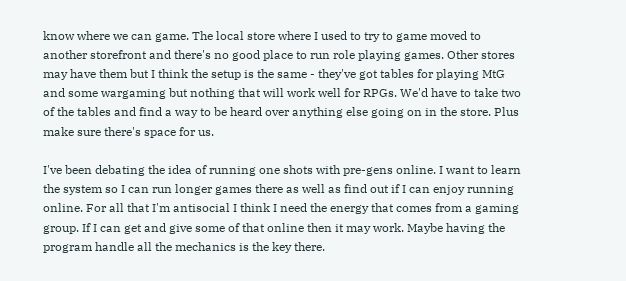know where we can game. The local store where I used to try to game moved to another storefront and there's no good place to run role playing games. Other stores may have them but I think the setup is the same - they've got tables for playing MtG and some wargaming but nothing that will work well for RPGs. We'd have to take two of the tables and find a way to be heard over anything else going on in the store. Plus make sure there's space for us.

I've been debating the idea of running one shots with pre-gens online. I want to learn the system so I can run longer games there as well as find out if I can enjoy running online. For all that I'm antisocial I think I need the energy that comes from a gaming group. If I can get and give some of that online then it may work. Maybe having the program handle all the mechanics is the key there.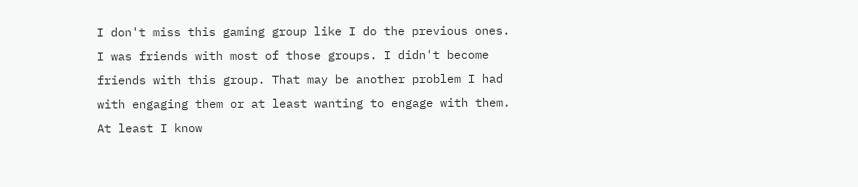I don't miss this gaming group like I do the previous ones. I was friends with most of those groups. I didn't become friends with this group. That may be another problem I had with engaging them or at least wanting to engage with them. At least I know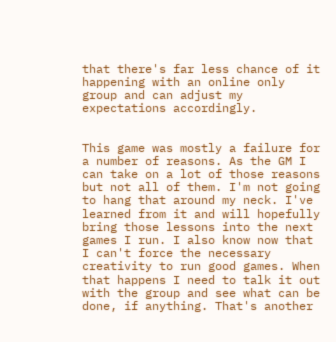that there's far less chance of it happening with an online only group and can adjust my expectations accordingly.


This game was mostly a failure for a number of reasons. As the GM I can take on a lot of those reasons but not all of them. I'm not going to hang that around my neck. I've learned from it and will hopefully bring those lessons into the next games I run. I also know now that I can't force the necessary creativity to run good games. When that happens I need to talk it out with the group and see what can be done, if anything. That's another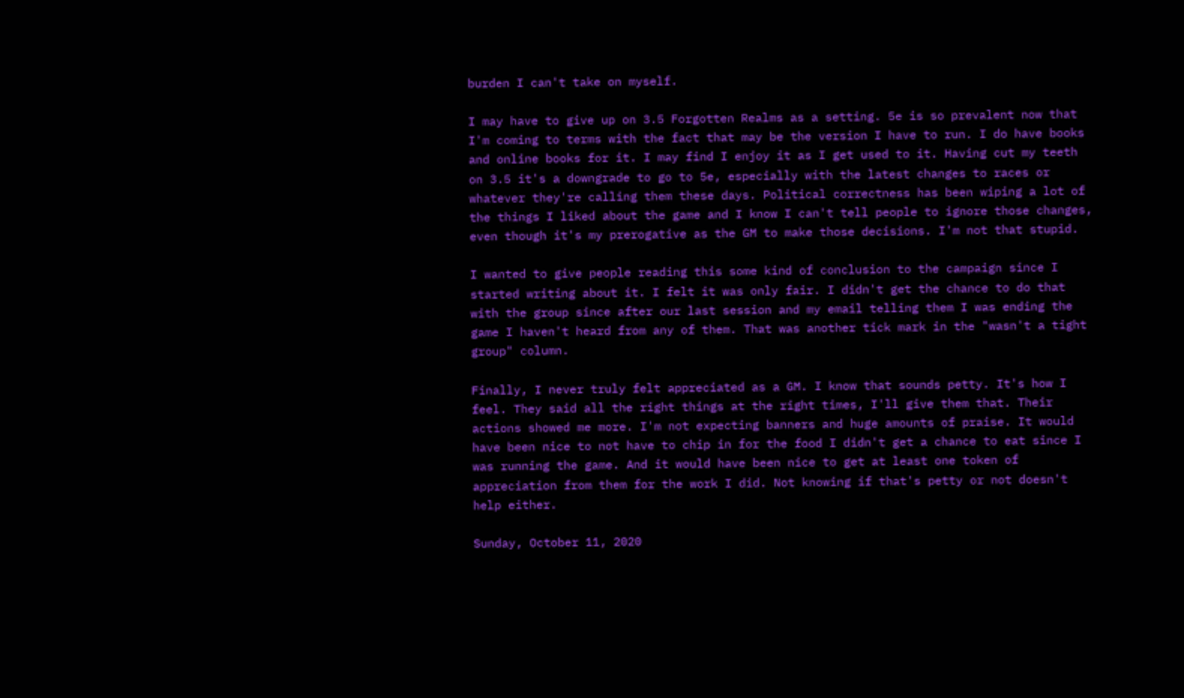burden I can't take on myself.

I may have to give up on 3.5 Forgotten Realms as a setting. 5e is so prevalent now that I'm coming to terms with the fact that may be the version I have to run. I do have books and online books for it. I may find I enjoy it as I get used to it. Having cut my teeth on 3.5 it's a downgrade to go to 5e, especially with the latest changes to races or whatever they're calling them these days. Political correctness has been wiping a lot of the things I liked about the game and I know I can't tell people to ignore those changes, even though it's my prerogative as the GM to make those decisions. I'm not that stupid.

I wanted to give people reading this some kind of conclusion to the campaign since I started writing about it. I felt it was only fair. I didn't get the chance to do that with the group since after our last session and my email telling them I was ending the game I haven't heard from any of them. That was another tick mark in the "wasn't a tight group" column.

Finally, I never truly felt appreciated as a GM. I know that sounds petty. It's how I feel. They said all the right things at the right times, I'll give them that. Their actions showed me more. I'm not expecting banners and huge amounts of praise. It would have been nice to not have to chip in for the food I didn't get a chance to eat since I was running the game. And it would have been nice to get at least one token of appreciation from them for the work I did. Not knowing if that's petty or not doesn't help either.

Sunday, October 11, 2020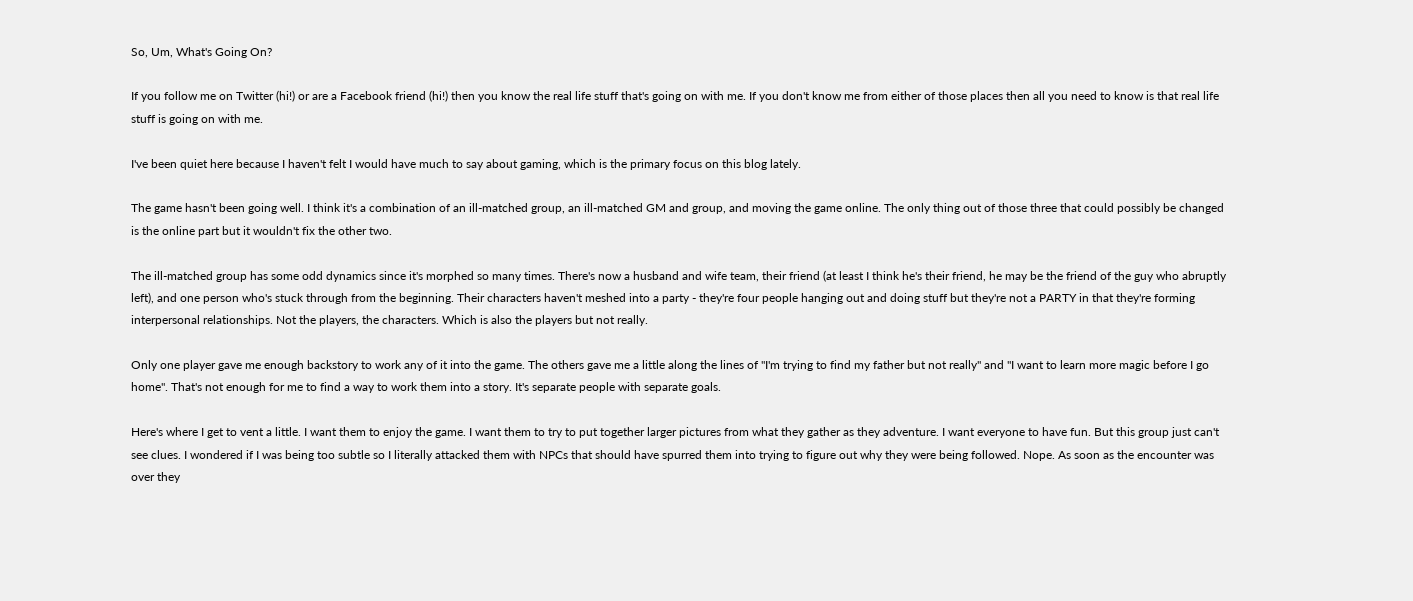So, Um, What's Going On?

If you follow me on Twitter (hi!) or are a Facebook friend (hi!) then you know the real life stuff that's going on with me. If you don't know me from either of those places then all you need to know is that real life stuff is going on with me.

I've been quiet here because I haven't felt I would have much to say about gaming, which is the primary focus on this blog lately.

The game hasn't been going well. I think it's a combination of an ill-matched group, an ill-matched GM and group, and moving the game online. The only thing out of those three that could possibly be changed is the online part but it wouldn't fix the other two.

The ill-matched group has some odd dynamics since it's morphed so many times. There's now a husband and wife team, their friend (at least I think he's their friend, he may be the friend of the guy who abruptly left), and one person who's stuck through from the beginning. Their characters haven't meshed into a party - they're four people hanging out and doing stuff but they're not a PARTY in that they're forming interpersonal relationships. Not the players, the characters. Which is also the players but not really.

Only one player gave me enough backstory to work any of it into the game. The others gave me a little along the lines of "I'm trying to find my father but not really" and "I want to learn more magic before I go home". That's not enough for me to find a way to work them into a story. It's separate people with separate goals.

Here's where I get to vent a little. I want them to enjoy the game. I want them to try to put together larger pictures from what they gather as they adventure. I want everyone to have fun. But this group just can't see clues. I wondered if I was being too subtle so I literally attacked them with NPCs that should have spurred them into trying to figure out why they were being followed. Nope. As soon as the encounter was over they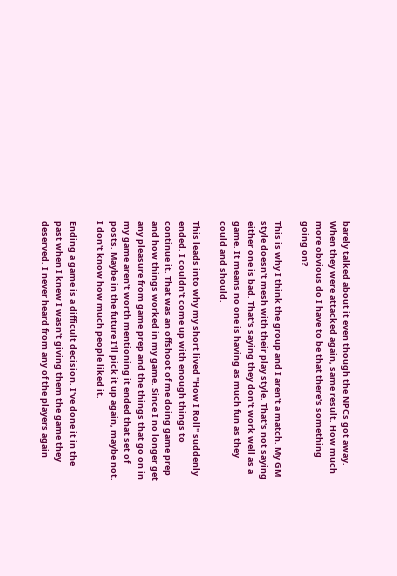barely talked about it even though the NPCs got away. When they were attacked again, same result. How much more obvious do I have to be that there's something going on?

This is why I think the group and I aren't a match. My GM style doesn't mesh with their play style. That's not saying either one is bad. That's saying they don't work well as a game. It means no one is having as much fun as they could and should.

This leads into why my short lived "How I Roll" suddenly ended. I couldn't come up with enough things to continue it. That was an offshoot of me doing game prep and how things worked in my game. Since I no longer get any pleasure from game prep and the things that go on in my game aren't worth mentioning it ended that set of posts. Maybe in the future I'll pick it up again, maybe not. I don't know how much people liked it.

Ending a game is a difficult decision. I've done it in the past when I knew I wasn't giving them the game they deserved. I never heard from any of the players again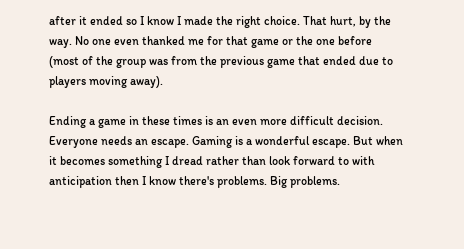after it ended so I know I made the right choice. That hurt, by the way. No one even thanked me for that game or the one before (most of the group was from the previous game that ended due to players moving away).

Ending a game in these times is an even more difficult decision. Everyone needs an escape. Gaming is a wonderful escape. But when it becomes something I dread rather than look forward to with anticipation then I know there's problems. Big problems.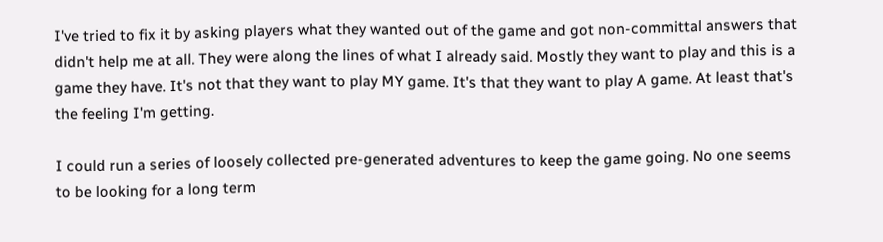I've tried to fix it by asking players what they wanted out of the game and got non-committal answers that didn't help me at all. They were along the lines of what I already said. Mostly they want to play and this is a game they have. It's not that they want to play MY game. It's that they want to play A game. At least that's the feeling I'm getting.

I could run a series of loosely collected pre-generated adventures to keep the game going. No one seems to be looking for a long term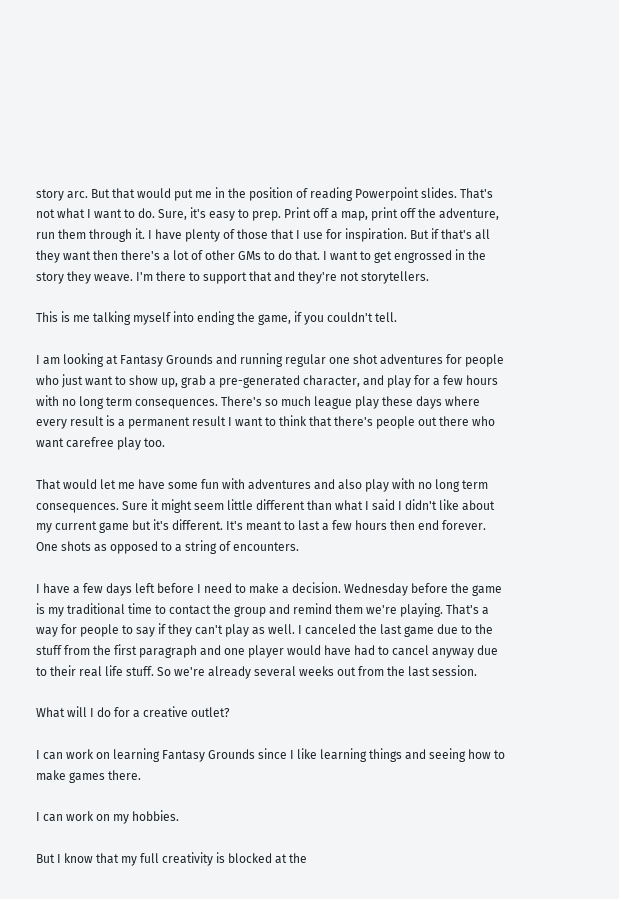story arc. But that would put me in the position of reading Powerpoint slides. That's not what I want to do. Sure, it's easy to prep. Print off a map, print off the adventure, run them through it. I have plenty of those that I use for inspiration. But if that's all they want then there's a lot of other GMs to do that. I want to get engrossed in the story they weave. I'm there to support that and they're not storytellers.

This is me talking myself into ending the game, if you couldn't tell.

I am looking at Fantasy Grounds and running regular one shot adventures for people who just want to show up, grab a pre-generated character, and play for a few hours with no long term consequences. There's so much league play these days where every result is a permanent result I want to think that there's people out there who want carefree play too.

That would let me have some fun with adventures and also play with no long term consequences. Sure it might seem little different than what I said I didn't like about my current game but it's different. It's meant to last a few hours then end forever. One shots as opposed to a string of encounters.

I have a few days left before I need to make a decision. Wednesday before the game is my traditional time to contact the group and remind them we're playing. That's a way for people to say if they can't play as well. I canceled the last game due to the stuff from the first paragraph and one player would have had to cancel anyway due to their real life stuff. So we're already several weeks out from the last session.

What will I do for a creative outlet?

I can work on learning Fantasy Grounds since I like learning things and seeing how to make games there.

I can work on my hobbies.

But I know that my full creativity is blocked at the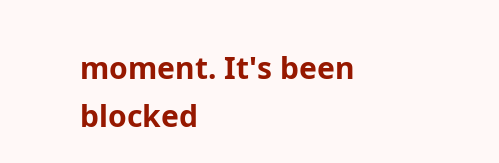moment. It's been blocked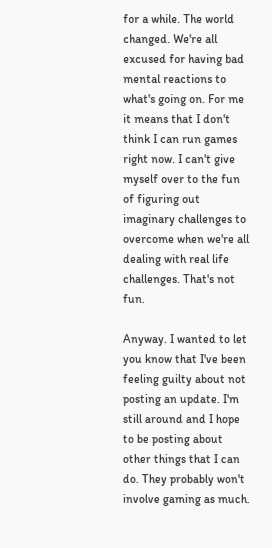for a while. The world changed. We're all excused for having bad mental reactions to what's going on. For me it means that I don't think I can run games right now. I can't give myself over to the fun of figuring out imaginary challenges to overcome when we're all dealing with real life challenges. That's not fun.

Anyway. I wanted to let you know that I've been feeling guilty about not posting an update. I'm still around and I hope to be posting about other things that I can do. They probably won't involve gaming as much.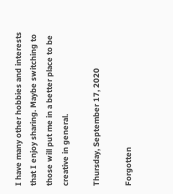I have many other hobbies and interests that I enjoy sharing. Maybe switching to those will put me in a better place to be creative in general.

Thursday, September 17, 2020

Forgotten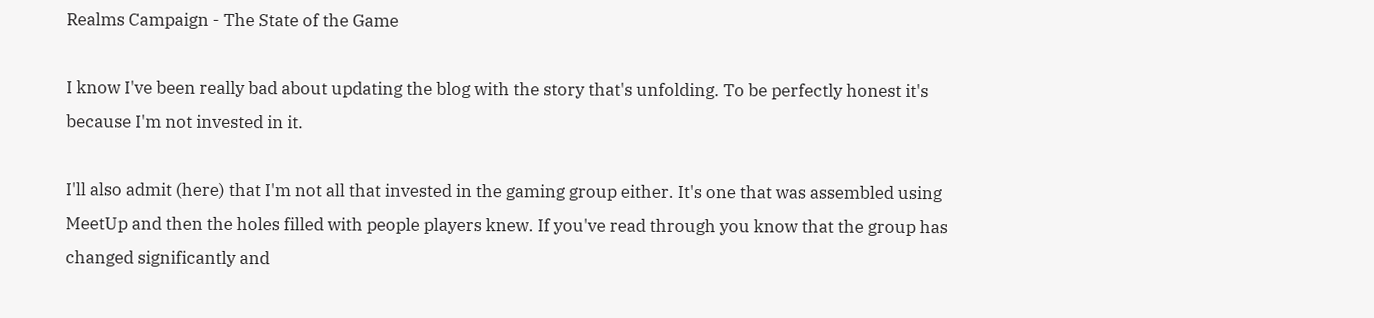Realms Campaign - The State of the Game

I know I've been really bad about updating the blog with the story that's unfolding. To be perfectly honest it's because I'm not invested in it.

I'll also admit (here) that I'm not all that invested in the gaming group either. It's one that was assembled using MeetUp and then the holes filled with people players knew. If you've read through you know that the group has changed significantly and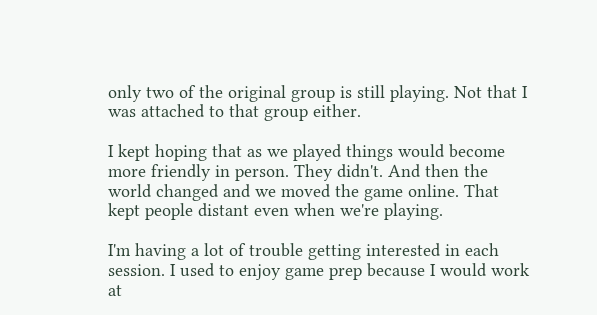only two of the original group is still playing. Not that I was attached to that group either.

I kept hoping that as we played things would become more friendly in person. They didn't. And then the world changed and we moved the game online. That kept people distant even when we're playing.

I'm having a lot of trouble getting interested in each session. I used to enjoy game prep because I would work at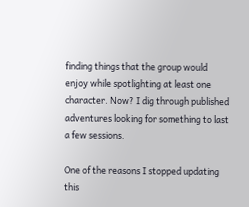finding things that the group would enjoy while spotlighting at least one character. Now? I dig through published adventures looking for something to last a few sessions.

One of the reasons I stopped updating this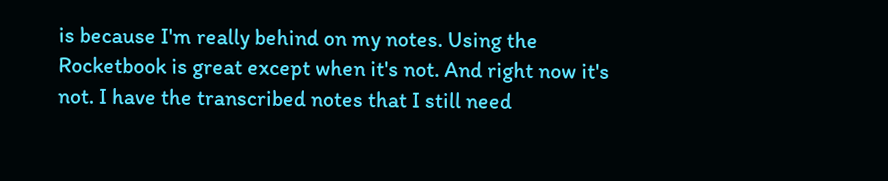is because I'm really behind on my notes. Using the Rocketbook is great except when it's not. And right now it's not. I have the transcribed notes that I still need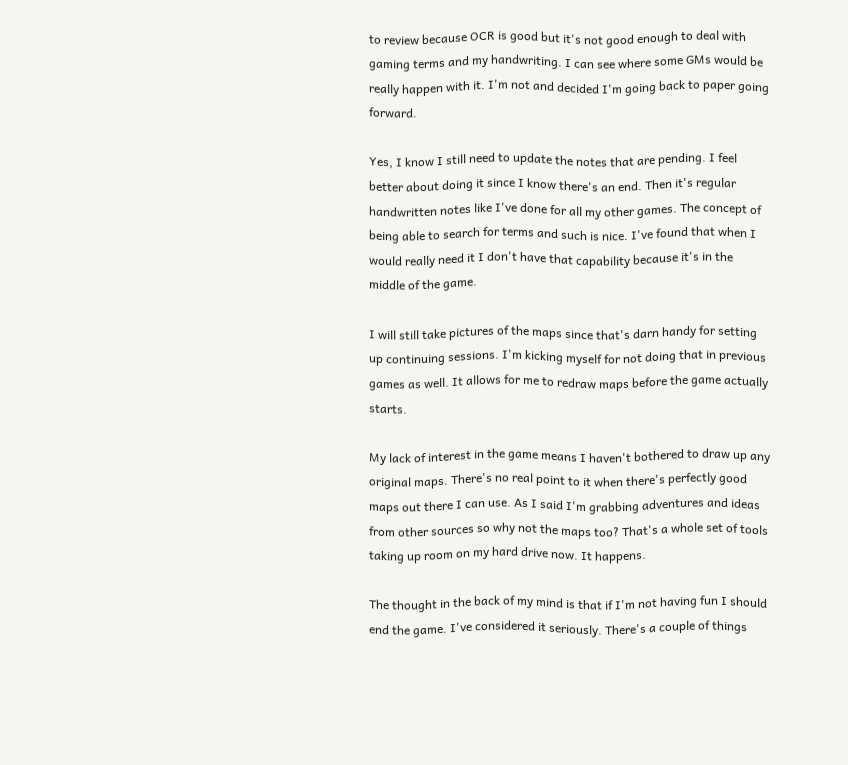to review because OCR is good but it's not good enough to deal with gaming terms and my handwriting. I can see where some GMs would be really happen with it. I'm not and decided I'm going back to paper going forward.

Yes, I know I still need to update the notes that are pending. I feel better about doing it since I know there's an end. Then it's regular handwritten notes like I've done for all my other games. The concept of being able to search for terms and such is nice. I've found that when I would really need it I don't have that capability because it's in the middle of the game.

I will still take pictures of the maps since that's darn handy for setting up continuing sessions. I'm kicking myself for not doing that in previous games as well. It allows for me to redraw maps before the game actually starts.

My lack of interest in the game means I haven't bothered to draw up any original maps. There's no real point to it when there's perfectly good maps out there I can use. As I said I'm grabbing adventures and ideas from other sources so why not the maps too? That's a whole set of tools taking up room on my hard drive now. It happens.

The thought in the back of my mind is that if I'm not having fun I should end the game. I've considered it seriously. There's a couple of things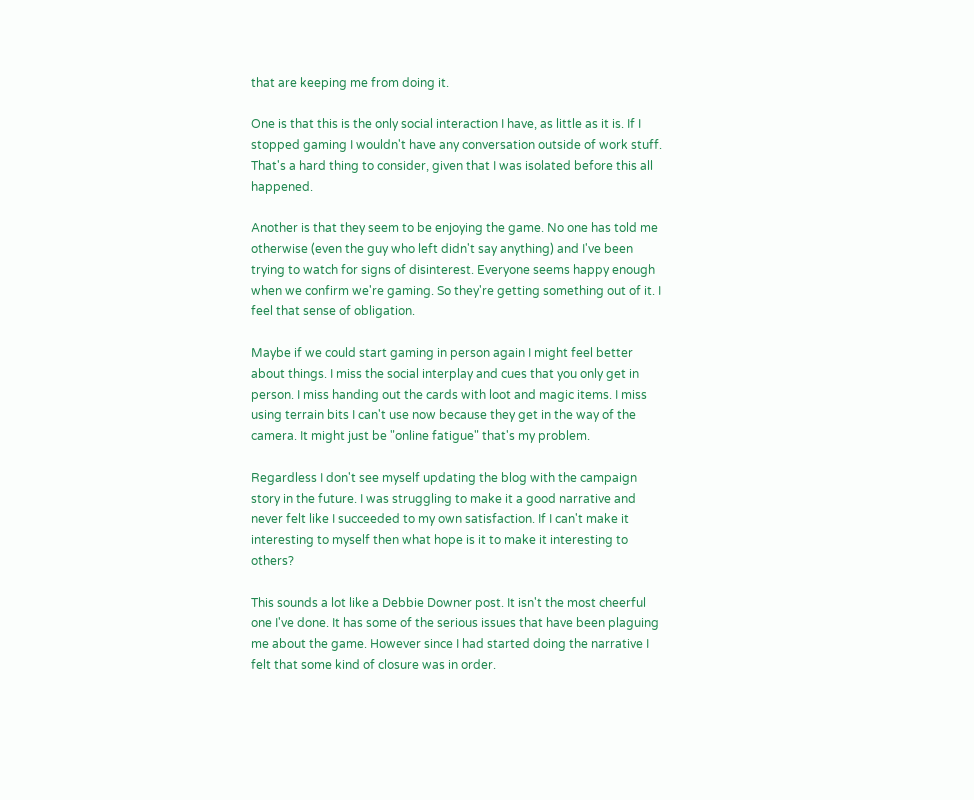that are keeping me from doing it.

One is that this is the only social interaction I have, as little as it is. If I stopped gaming I wouldn't have any conversation outside of work stuff. That's a hard thing to consider, given that I was isolated before this all happened.

Another is that they seem to be enjoying the game. No one has told me otherwise (even the guy who left didn't say anything) and I've been trying to watch for signs of disinterest. Everyone seems happy enough when we confirm we're gaming. So they're getting something out of it. I feel that sense of obligation.

Maybe if we could start gaming in person again I might feel better about things. I miss the social interplay and cues that you only get in person. I miss handing out the cards with loot and magic items. I miss using terrain bits I can't use now because they get in the way of the camera. It might just be "online fatigue" that's my problem.

Regardless I don't see myself updating the blog with the campaign story in the future. I was struggling to make it a good narrative and never felt like I succeeded to my own satisfaction. If I can't make it interesting to myself then what hope is it to make it interesting to others?

This sounds a lot like a Debbie Downer post. It isn't the most cheerful one I've done. It has some of the serious issues that have been plaguing me about the game. However since I had started doing the narrative I felt that some kind of closure was in order.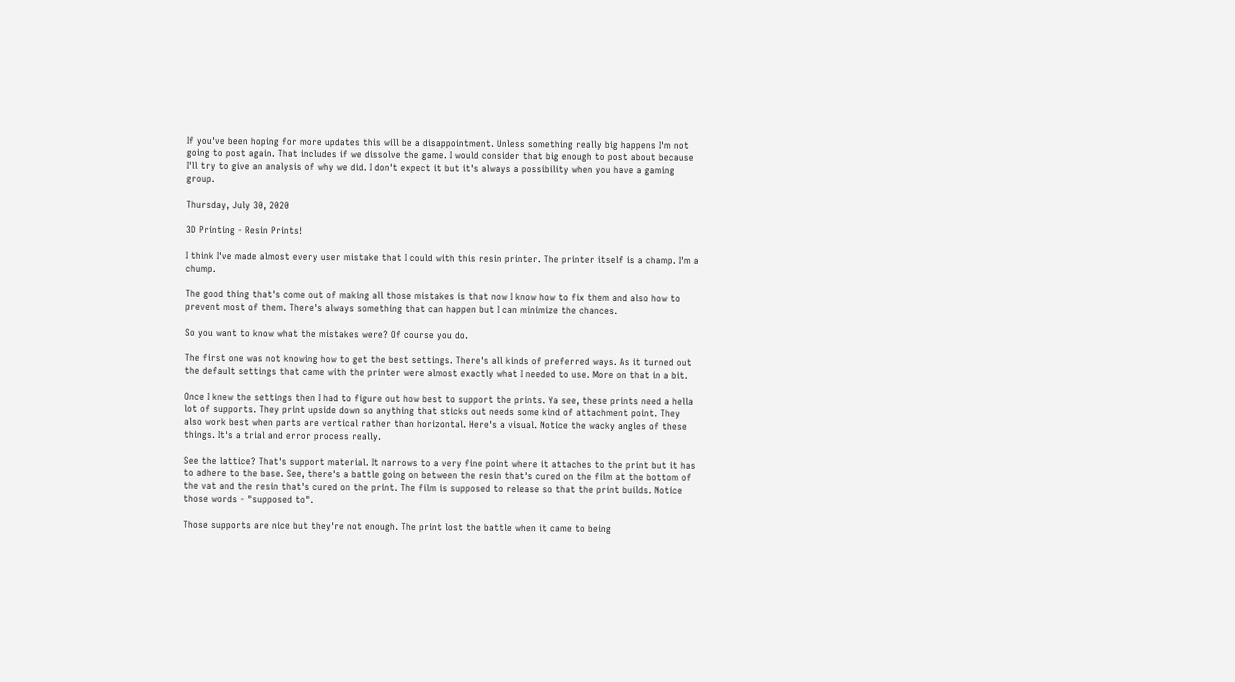If you've been hoping for more updates this will be a disappointment. Unless something really big happens I'm not going to post again. That includes if we dissolve the game. I would consider that big enough to post about because I'll try to give an analysis of why we did. I don't expect it but it's always a possibility when you have a gaming group.

Thursday, July 30, 2020

3D Printing - Resin Prints!

I think I've made almost every user mistake that I could with this resin printer. The printer itself is a champ. I'm a chump.

The good thing that's come out of making all those mistakes is that now I know how to fix them and also how to prevent most of them. There's always something that can happen but I can minimize the chances.

So you want to know what the mistakes were? Of course you do.

The first one was not knowing how to get the best settings. There's all kinds of preferred ways. As it turned out the default settings that came with the printer were almost exactly what I needed to use. More on that in a bit.

Once I knew the settings then I had to figure out how best to support the prints. Ya see, these prints need a hella lot of supports. They print upside down so anything that sticks out needs some kind of attachment point. They also work best when parts are vertical rather than horizontal. Here's a visual. Notice the wacky angles of these things. It's a trial and error process really.

See the lattice? That's support material. It narrows to a very fine point where it attaches to the print but it has to adhere to the base. See, there's a battle going on between the resin that's cured on the film at the bottom of the vat and the resin that's cured on the print. The film is supposed to release so that the print builds. Notice those words - "supposed to".

Those supports are nice but they're not enough. The print lost the battle when it came to being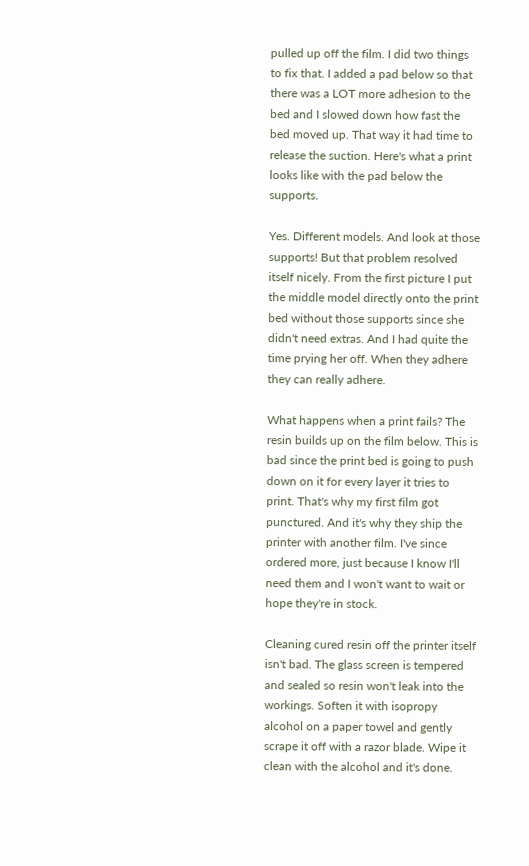pulled up off the film. I did two things to fix that. I added a pad below so that there was a LOT more adhesion to the bed and I slowed down how fast the bed moved up. That way it had time to release the suction. Here's what a print looks like with the pad below the supports.

Yes. Different models. And look at those supports! But that problem resolved itself nicely. From the first picture I put the middle model directly onto the print bed without those supports since she didn't need extras. And I had quite the time prying her off. When they adhere they can really adhere.

What happens when a print fails? The resin builds up on the film below. This is bad since the print bed is going to push down on it for every layer it tries to print. That's why my first film got punctured. And it's why they ship the printer with another film. I've since ordered more, just because I know I'll need them and I won't want to wait or hope they're in stock.

Cleaning cured resin off the printer itself isn't bad. The glass screen is tempered and sealed so resin won't leak into the workings. Soften it with isopropy alcohol on a paper towel and gently scrape it off with a razor blade. Wipe it clean with the alcohol and it's done.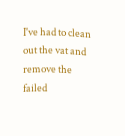I've had to clean out the vat and remove the failed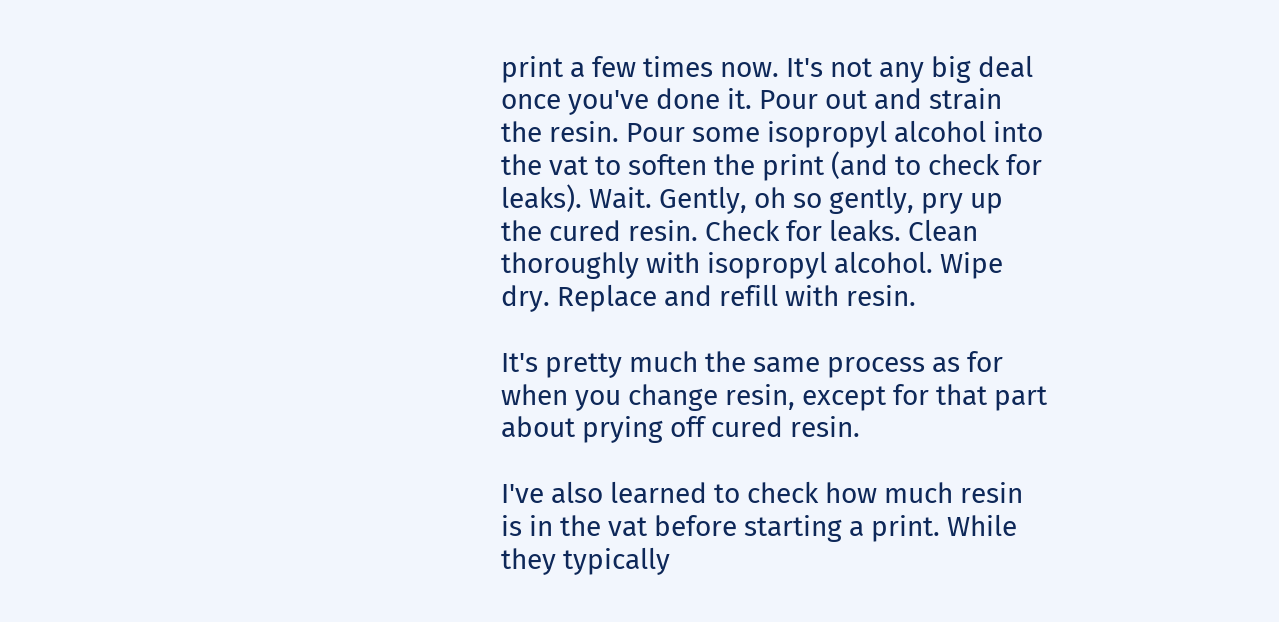print a few times now. It's not any big deal once you've done it. Pour out and strain the resin. Pour some isopropyl alcohol into the vat to soften the print (and to check for leaks). Wait. Gently, oh so gently, pry up the cured resin. Check for leaks. Clean thoroughly with isopropyl alcohol. Wipe dry. Replace and refill with resin.

It's pretty much the same process as for when you change resin, except for that part about prying off cured resin.

I've also learned to check how much resin is in the vat before starting a print. While they typically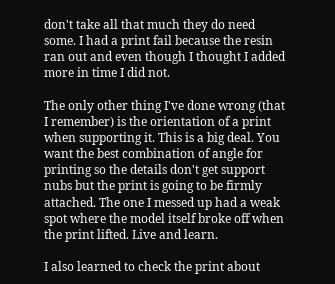don't take all that much they do need some. I had a print fail because the resin ran out and even though I thought I added more in time I did not.

The only other thing I've done wrong (that I remember) is the orientation of a print when supporting it. This is a big deal. You want the best combination of angle for printing so the details don't get support nubs but the print is going to be firmly attached. The one I messed up had a weak spot where the model itself broke off when the print lifted. Live and learn.

I also learned to check the print about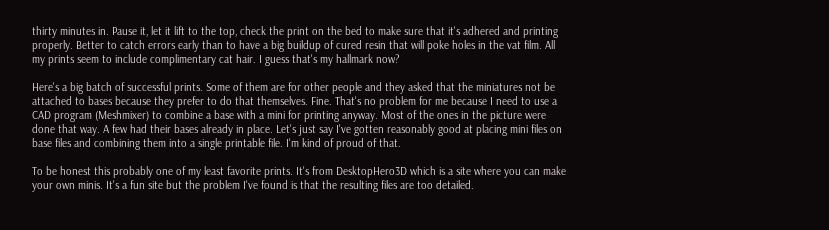thirty minutes in. Pause it, let it lift to the top, check the print on the bed to make sure that it's adhered and printing properly. Better to catch errors early than to have a big buildup of cured resin that will poke holes in the vat film. All my prints seem to include complimentary cat hair. I guess that's my hallmark now?

Here's a big batch of successful prints. Some of them are for other people and they asked that the miniatures not be attached to bases because they prefer to do that themselves. Fine. That's no problem for me because I need to use a CAD program (Meshmixer) to combine a base with a mini for printing anyway. Most of the ones in the picture were done that way. A few had their bases already in place. Let's just say I've gotten reasonably good at placing mini files on base files and combining them into a single printable file. I'm kind of proud of that.

To be honest this probably one of my least favorite prints. It's from DesktopHero3D which is a site where you can make your own minis. It's a fun site but the problem I've found is that the resulting files are too detailed.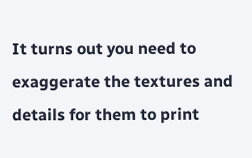It turns out you need to exaggerate the textures and details for them to print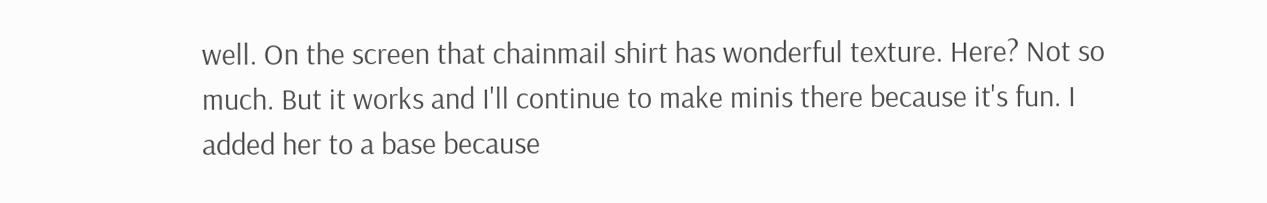well. On the screen that chainmail shirt has wonderful texture. Here? Not so much. But it works and I'll continue to make minis there because it's fun. I added her to a base because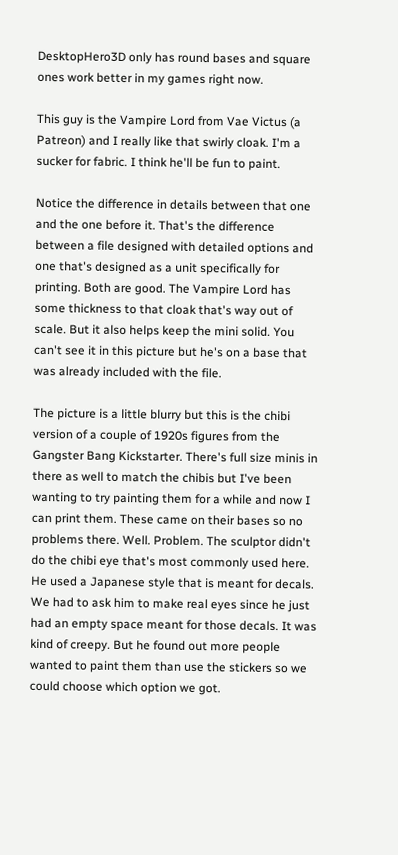DesktopHero3D only has round bases and square ones work better in my games right now.

This guy is the Vampire Lord from Vae Victus (a Patreon) and I really like that swirly cloak. I'm a sucker for fabric. I think he'll be fun to paint.

Notice the difference in details between that one and the one before it. That's the difference between a file designed with detailed options and one that's designed as a unit specifically for printing. Both are good. The Vampire Lord has some thickness to that cloak that's way out of scale. But it also helps keep the mini solid. You can't see it in this picture but he's on a base that was already included with the file.

The picture is a little blurry but this is the chibi version of a couple of 1920s figures from the Gangster Bang Kickstarter. There's full size minis in there as well to match the chibis but I've been wanting to try painting them for a while and now I can print them. These came on their bases so no problems there. Well. Problem. The sculptor didn't do the chibi eye that's most commonly used here. He used a Japanese style that is meant for decals. We had to ask him to make real eyes since he just had an empty space meant for those decals. It was kind of creepy. But he found out more people wanted to paint them than use the stickers so we could choose which option we got.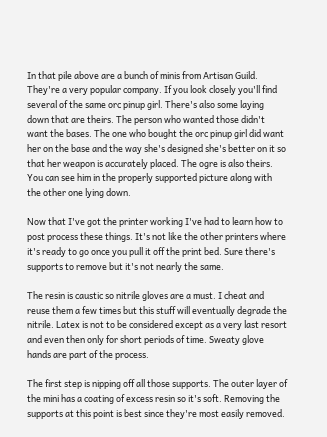In that pile above are a bunch of minis from Artisan Guild. They're a very popular company. If you look closely you'll find several of the same orc pinup girl. There's also some laying down that are theirs. The person who wanted those didn't want the bases. The one who bought the orc pinup girl did want her on the base and the way she's designed she's better on it so that her weapon is accurately placed. The ogre is also theirs. You can see him in the properly supported picture along with the other one lying down.

Now that I've got the printer working I've had to learn how to post process these things. It's not like the other printers where it's ready to go once you pull it off the print bed. Sure there's supports to remove but it's not nearly the same.

The resin is caustic so nitrile gloves are a must. I cheat and reuse them a few times but this stuff will eventually degrade the nitrile. Latex is not to be considered except as a very last resort and even then only for short periods of time. Sweaty glove hands are part of the process.

The first step is nipping off all those supports. The outer layer of the mini has a coating of excess resin so it's soft. Removing the supports at this point is best since they're most easily removed.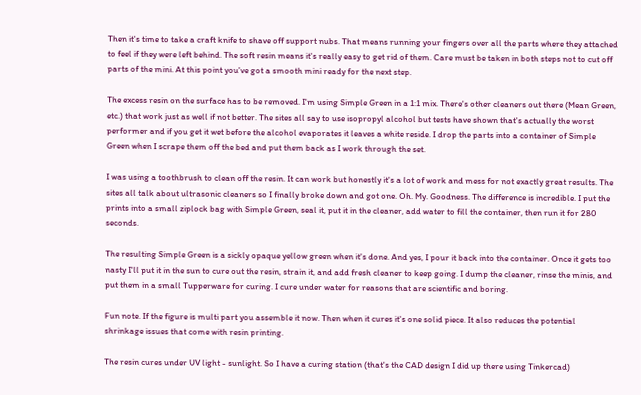Then it's time to take a craft knife to shave off support nubs. That means running your fingers over all the parts where they attached to feel if they were left behind. The soft resin means it's really easy to get rid of them. Care must be taken in both steps not to cut off parts of the mini. At this point you've got a smooth mini ready for the next step.

The excess resin on the surface has to be removed. I'm using Simple Green in a 1:1 mix. There's other cleaners out there (Mean Green, etc.) that work just as well if not better. The sites all say to use isopropyl alcohol but tests have shown that's actually the worst performer and if you get it wet before the alcohol evaporates it leaves a white reside. I drop the parts into a container of Simple Green when I scrape them off the bed and put them back as I work through the set.

I was using a toothbrush to clean off the resin. It can work but honestly it's a lot of work and mess for not exactly great results. The sites all talk about ultrasonic cleaners so I finally broke down and got one. Oh. My. Goodness. The difference is incredible. I put the prints into a small ziplock bag with Simple Green, seal it, put it in the cleaner, add water to fill the container, then run it for 280 seconds.

The resulting Simple Green is a sickly opaque yellow green when it's done. And yes, I pour it back into the container. Once it gets too nasty I'll put it in the sun to cure out the resin, strain it, and add fresh cleaner to keep going. I dump the cleaner, rinse the minis, and put them in a small Tupperware for curing. I cure under water for reasons that are scientific and boring.

Fun note. If the figure is multi part you assemble it now. Then when it cures it's one solid piece. It also reduces the potential shrinkage issues that come with resin printing.

The resin cures under UV light - sunlight. So I have a curing station (that's the CAD design I did up there using Tinkercad)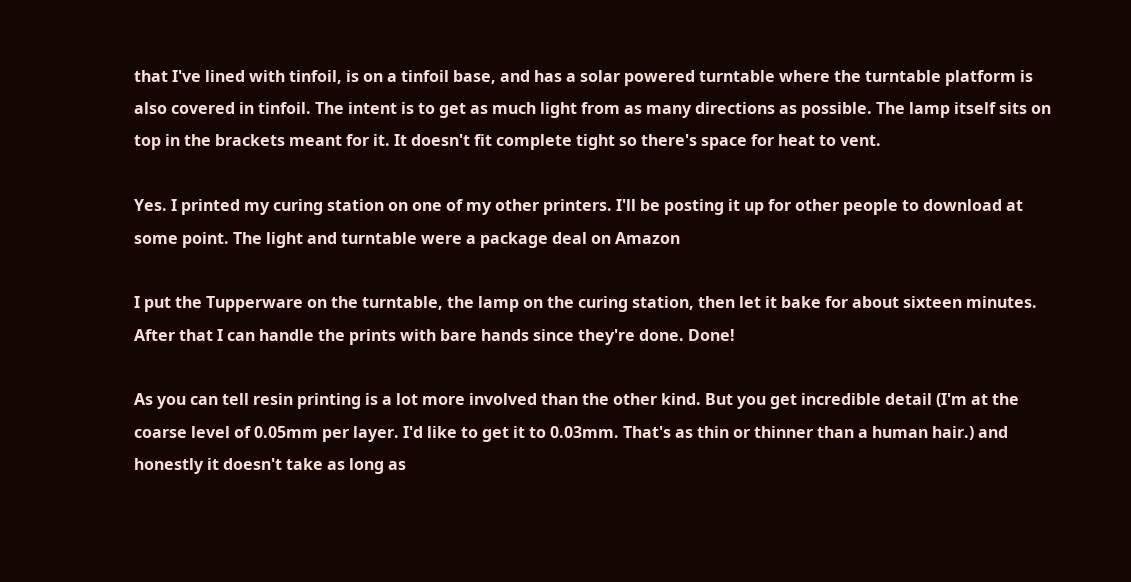that I've lined with tinfoil, is on a tinfoil base, and has a solar powered turntable where the turntable platform is also covered in tinfoil. The intent is to get as much light from as many directions as possible. The lamp itself sits on top in the brackets meant for it. It doesn't fit complete tight so there's space for heat to vent.

Yes. I printed my curing station on one of my other printers. I'll be posting it up for other people to download at some point. The light and turntable were a package deal on Amazon

I put the Tupperware on the turntable, the lamp on the curing station, then let it bake for about sixteen minutes. After that I can handle the prints with bare hands since they're done. Done!

As you can tell resin printing is a lot more involved than the other kind. But you get incredible detail (I'm at the coarse level of 0.05mm per layer. I'd like to get it to 0.03mm. That's as thin or thinner than a human hair.) and honestly it doesn't take as long as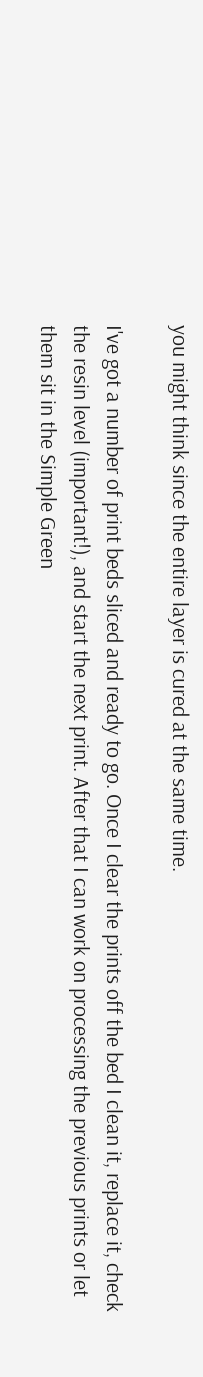you might think since the entire layer is cured at the same time.

I've got a number of print beds sliced and ready to go. Once I clear the prints off the bed I clean it, replace it, check the resin level (important!), and start the next print. After that I can work on processing the previous prints or let them sit in the Simple Green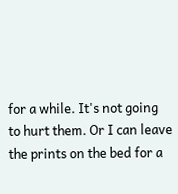for a while. It's not going to hurt them. Or I can leave the prints on the bed for a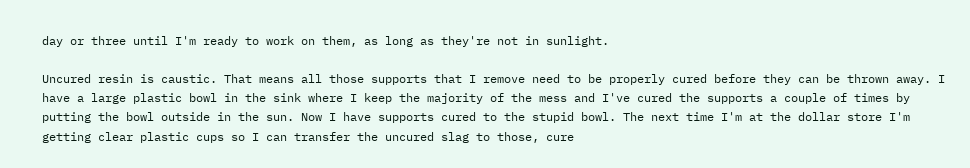day or three until I'm ready to work on them, as long as they're not in sunlight.

Uncured resin is caustic. That means all those supports that I remove need to be properly cured before they can be thrown away. I have a large plastic bowl in the sink where I keep the majority of the mess and I've cured the supports a couple of times by putting the bowl outside in the sun. Now I have supports cured to the stupid bowl. The next time I'm at the dollar store I'm getting clear plastic cups so I can transfer the uncured slag to those, cure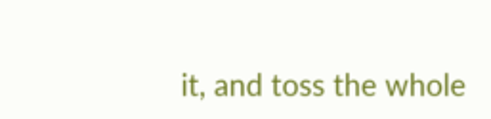it, and toss the whole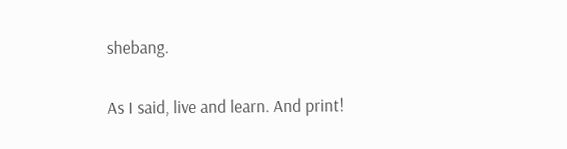shebang.

As I said, live and learn. And print!